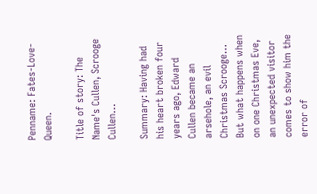Penname: Fates-Love-Queen.

Title of story: The Name's Cullen, Scrooge Cullen…

Summary: Having had his heart broken four years ago, Edward Cullen became an arsehole, an evil Christmas Scrooge… But what happens when on one Christmas Eve, an unexpected visitor comes to show him the error of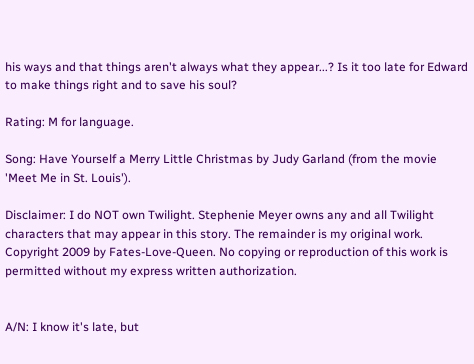his ways and that things aren't always what they appear...? Is it too late for Edward to make things right and to save his soul?

Rating: M for language.

Song: Have Yourself a Merry Little Christmas by Judy Garland (from the movie 'Meet Me in St. Louis').

Disclaimer: I do NOT own Twilight. Stephenie Meyer owns any and all Twilight characters that may appear in this story. The remainder is my original work. Copyright 2009 by Fates-Love-Queen. No copying or reproduction of this work is permitted without my express written authorization.


A/N: I know it's late, but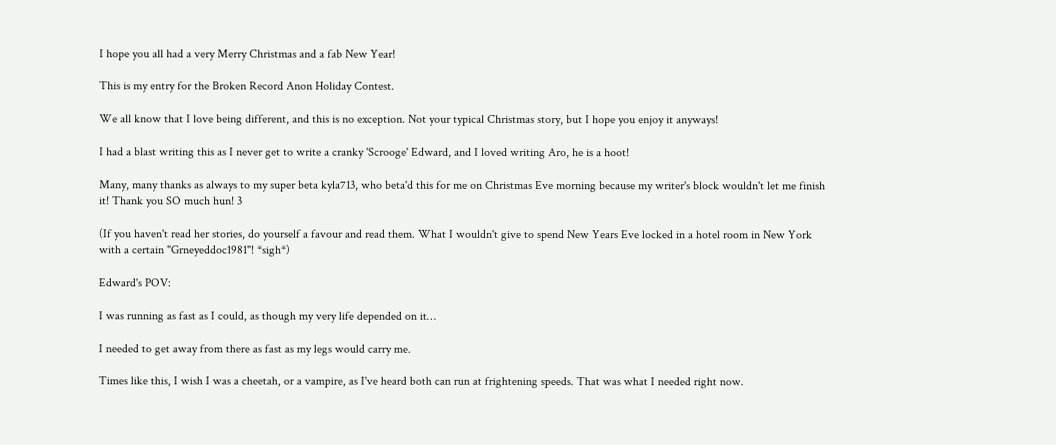I hope you all had a very Merry Christmas and a fab New Year!

This is my entry for the Broken Record Anon Holiday Contest.

We all know that I love being different, and this is no exception. Not your typical Christmas story, but I hope you enjoy it anyways!

I had a blast writing this as I never get to write a cranky 'Scrooge' Edward, and I loved writing Aro, he is a hoot!

Many, many thanks as always to my super beta kyla713, who beta'd this for me on Christmas Eve morning because my writer's block wouldn't let me finish it! Thank you SO much hun! 3

(If you haven't read her stories, do yourself a favour and read them. What I wouldn't give to spend New Years Eve locked in a hotel room in New York with a certain "Grneyeddoc1981"! *sigh*)

Edward's POV:

I was running as fast as I could, as though my very life depended on it…

I needed to get away from there as fast as my legs would carry me.

Times like this, I wish I was a cheetah, or a vampire, as I've heard both can run at frightening speeds. That was what I needed right now.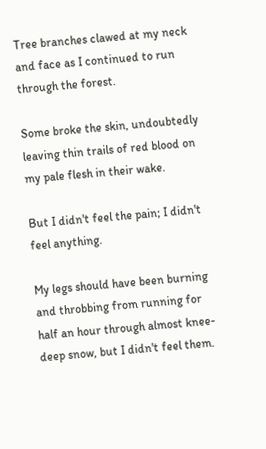Tree branches clawed at my neck and face as I continued to run through the forest.

Some broke the skin, undoubtedly leaving thin trails of red blood on my pale flesh in their wake.

But I didn't feel the pain; I didn't feel anything.

My legs should have been burning and throbbing from running for half an hour through almost knee-deep snow, but I didn't feel them.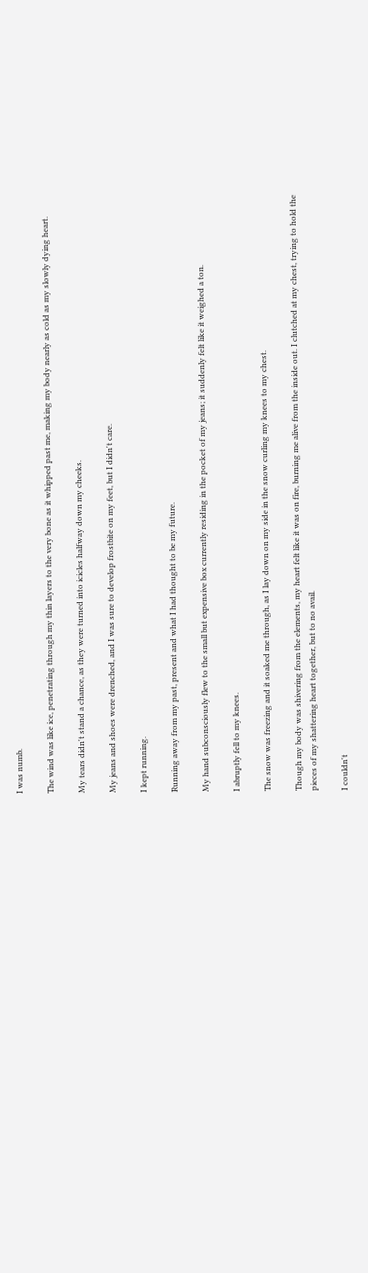I was numb.

The wind was like ice, penetrating through my thin layers to the very bone as it whipped past me, making my body nearly as cold as my slowly dying heart.

My tears didn't stand a chance, as they were turned into icicles halfway down my cheeks.

My jeans and shoes were drenched, and I was sure to develop frostbite on my feet, but I didn't care.

I kept running.

Running away from my past, present and what I had thought to be my future.

My hand subconsciously flew to the small but expensive box currently residing in the pocket of my jeans; it suddenly felt like it weighed a ton.

I abruptly fell to my knees.

The snow was freezing and it soaked me through, as I lay down on my side in the snow curling my knees to my chest.

Though my body was shivering from the elements, my heart felt like it was on fire, burning me alive from the inside out. I clutched at my chest, trying to hold the pieces of my shattering heart together, but to no avail.

I couldn't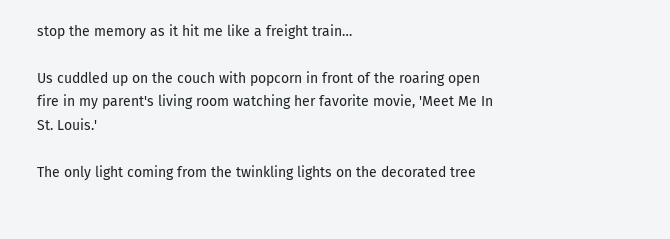stop the memory as it hit me like a freight train…

Us cuddled up on the couch with popcorn in front of the roaring open fire in my parent's living room watching her favorite movie, 'Meet Me In St. Louis.'

The only light coming from the twinkling lights on the decorated tree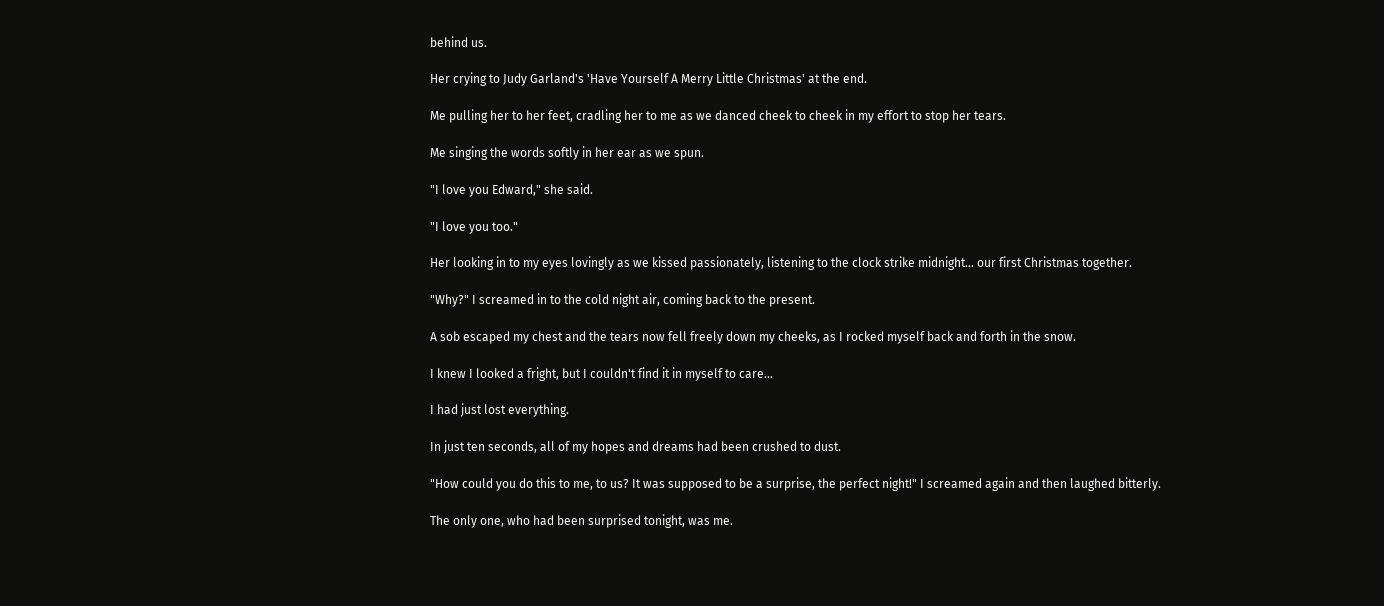behind us.

Her crying to Judy Garland's 'Have Yourself A Merry Little Christmas' at the end.

Me pulling her to her feet, cradling her to me as we danced cheek to cheek in my effort to stop her tears.

Me singing the words softly in her ear as we spun.

"I love you Edward," she said.

"I love you too."

Her looking in to my eyes lovingly as we kissed passionately, listening to the clock strike midnight… our first Christmas together.

"Why?" I screamed in to the cold night air, coming back to the present.

A sob escaped my chest and the tears now fell freely down my cheeks, as I rocked myself back and forth in the snow.

I knew I looked a fright, but I couldn't find it in myself to care…

I had just lost everything.

In just ten seconds, all of my hopes and dreams had been crushed to dust.

"How could you do this to me, to us? It was supposed to be a surprise, the perfect night!" I screamed again and then laughed bitterly.

The only one, who had been surprised tonight, was me.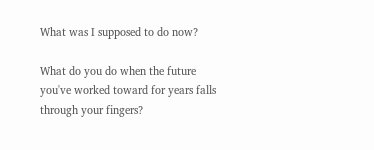What was I supposed to do now?

What do you do when the future you've worked toward for years falls through your fingers?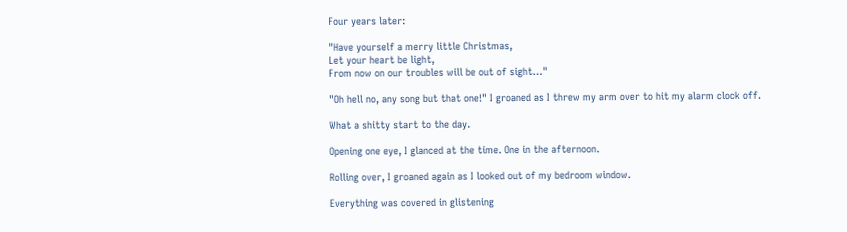Four years later:

"Have yourself a merry little Christmas,
Let your heart be light,
From now on our troubles will be out of sight…"

"Oh hell no, any song but that one!" I groaned as I threw my arm over to hit my alarm clock off.

What a shitty start to the day.

Opening one eye, I glanced at the time. One in the afternoon.

Rolling over, I groaned again as I looked out of my bedroom window.

Everything was covered in glistening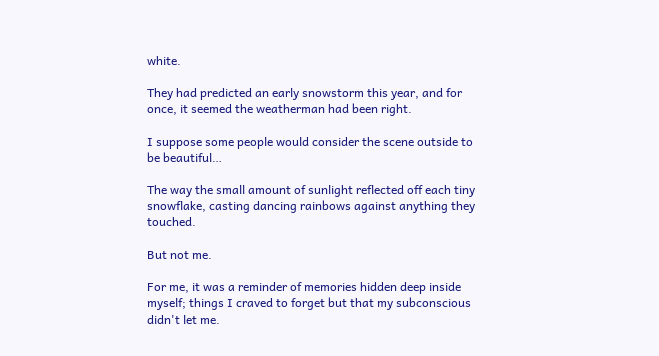white.

They had predicted an early snowstorm this year, and for once, it seemed the weatherman had been right.

I suppose some people would consider the scene outside to be beautiful…

The way the small amount of sunlight reflected off each tiny snowflake, casting dancing rainbows against anything they touched.

But not me.

For me, it was a reminder of memories hidden deep inside myself; things I craved to forget but that my subconscious didn't let me.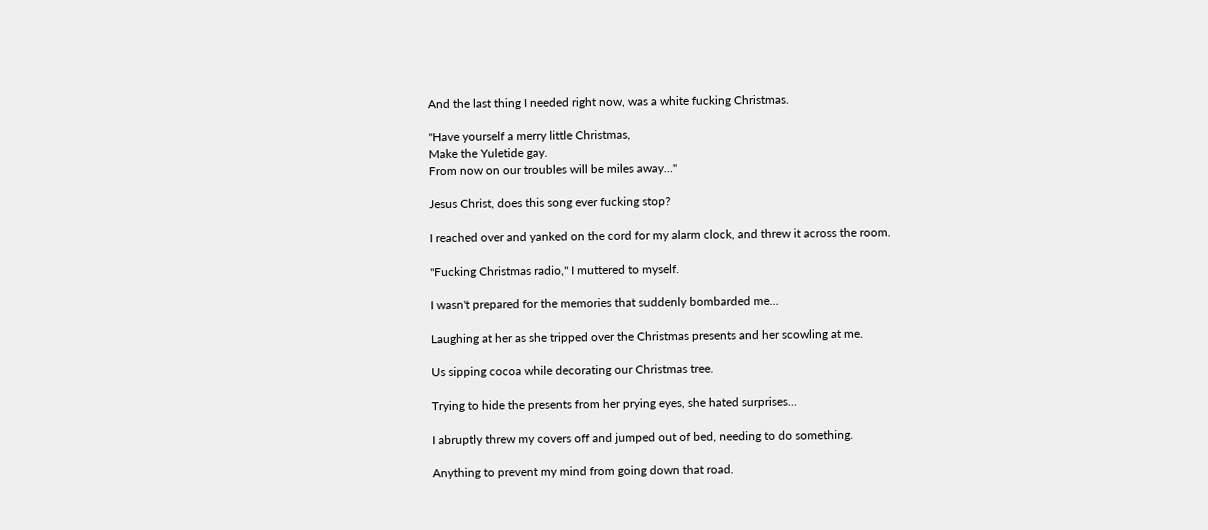And the last thing I needed right now, was a white fucking Christmas.

"Have yourself a merry little Christmas,
Make the Yuletide gay.
From now on our troubles will be miles away…"

Jesus Christ, does this song ever fucking stop?

I reached over and yanked on the cord for my alarm clock, and threw it across the room.

"Fucking Christmas radio," I muttered to myself.

I wasn't prepared for the memories that suddenly bombarded me…

Laughing at her as she tripped over the Christmas presents and her scowling at me.

Us sipping cocoa while decorating our Christmas tree.

Trying to hide the presents from her prying eyes, she hated surprises…

I abruptly threw my covers off and jumped out of bed, needing to do something.

Anything to prevent my mind from going down that road.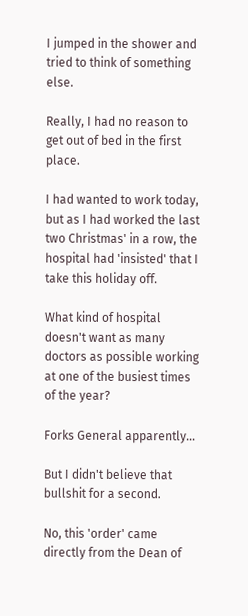I jumped in the shower and tried to think of something else.

Really, I had no reason to get out of bed in the first place.

I had wanted to work today, but as I had worked the last two Christmas' in a row, the hospital had 'insisted' that I take this holiday off.

What kind of hospital doesn't want as many doctors as possible working at one of the busiest times of the year?

Forks General apparently…

But I didn't believe that bullshit for a second.

No, this 'order' came directly from the Dean of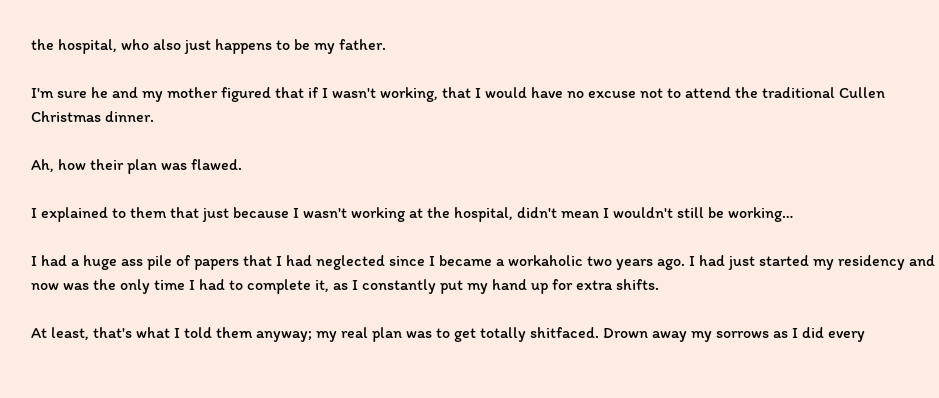the hospital, who also just happens to be my father.

I'm sure he and my mother figured that if I wasn't working, that I would have no excuse not to attend the traditional Cullen Christmas dinner.

Ah, how their plan was flawed.

I explained to them that just because I wasn't working at the hospital, didn't mean I wouldn't still be working…

I had a huge ass pile of papers that I had neglected since I became a workaholic two years ago. I had just started my residency and now was the only time I had to complete it, as I constantly put my hand up for extra shifts.

At least, that's what I told them anyway; my real plan was to get totally shitfaced. Drown away my sorrows as I did every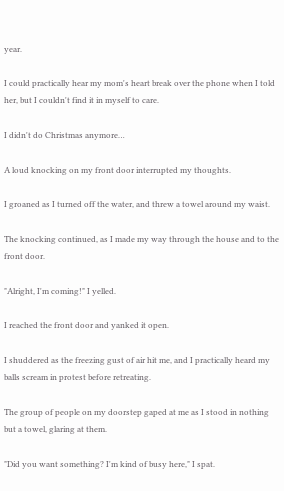year.

I could practically hear my mom's heart break over the phone when I told her, but I couldn't find it in myself to care.

I didn't do Christmas anymore…

A loud knocking on my front door interrupted my thoughts.

I groaned as I turned off the water, and threw a towel around my waist.

The knocking continued, as I made my way through the house and to the front door.

"Alright, I'm coming!" I yelled.

I reached the front door and yanked it open.

I shuddered as the freezing gust of air hit me, and I practically heard my balls scream in protest before retreating.

The group of people on my doorstep gaped at me as I stood in nothing but a towel, glaring at them.

"Did you want something? I'm kind of busy here," I spat.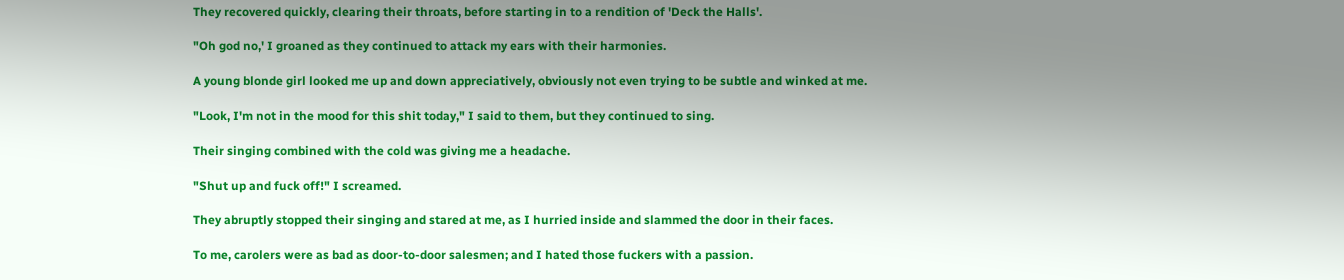They recovered quickly, clearing their throats, before starting in to a rendition of 'Deck the Halls'.

"Oh god no,' I groaned as they continued to attack my ears with their harmonies.

A young blonde girl looked me up and down appreciatively, obviously not even trying to be subtle and winked at me.

"Look, I'm not in the mood for this shit today," I said to them, but they continued to sing.

Their singing combined with the cold was giving me a headache.

"Shut up and fuck off!" I screamed.

They abruptly stopped their singing and stared at me, as I hurried inside and slammed the door in their faces.

To me, carolers were as bad as door-to-door salesmen; and I hated those fuckers with a passion.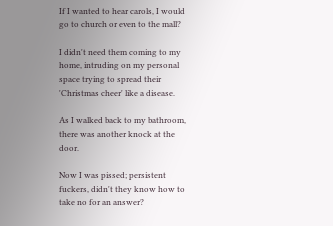If I wanted to hear carols, I would go to church or even to the mall?

I didn't need them coming to my home, intruding on my personal space trying to spread their 'Christmas cheer' like a disease.

As I walked back to my bathroom, there was another knock at the door.

Now I was pissed; persistent fuckers, didn't they know how to take no for an answer?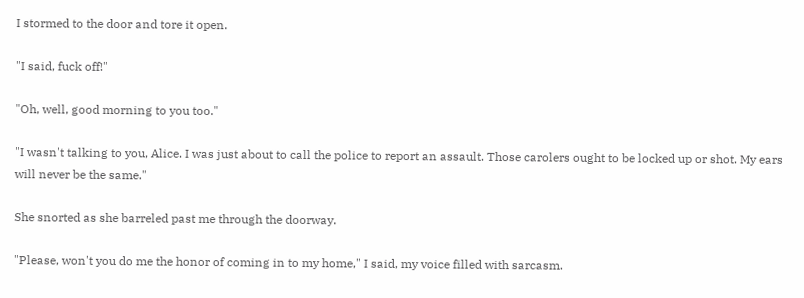I stormed to the door and tore it open.

"I said, fuck off!"

"Oh, well, good morning to you too."

"I wasn't talking to you, Alice. I was just about to call the police to report an assault. Those carolers ought to be locked up or shot. My ears will never be the same."

She snorted as she barreled past me through the doorway.

"Please, won't you do me the honor of coming in to my home," I said, my voice filled with sarcasm.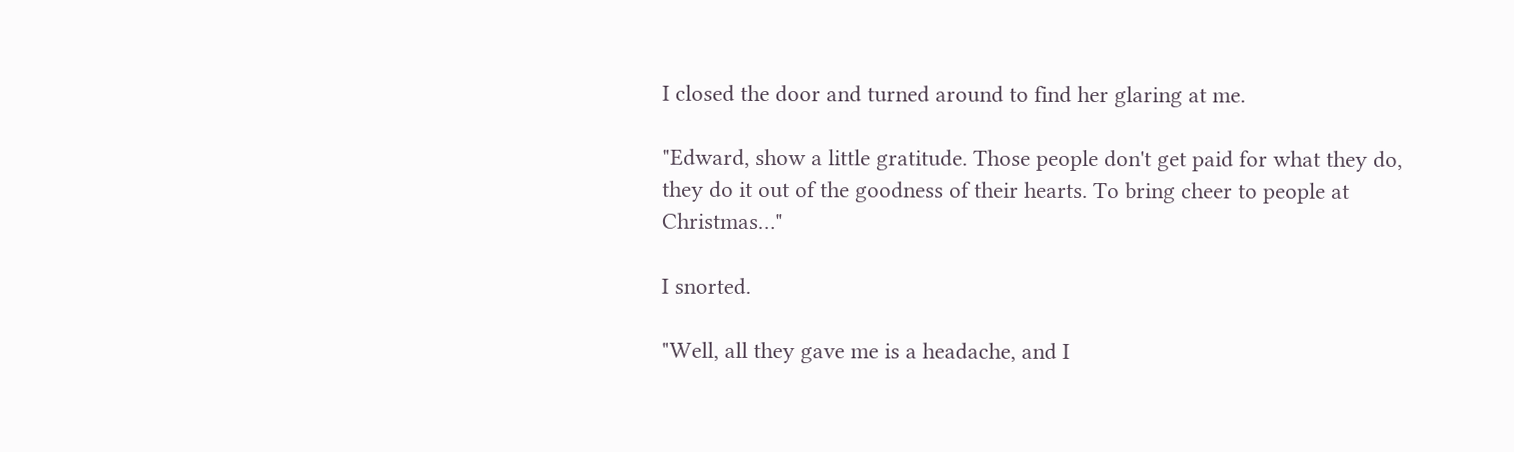I closed the door and turned around to find her glaring at me.

"Edward, show a little gratitude. Those people don't get paid for what they do, they do it out of the goodness of their hearts. To bring cheer to people at Christmas…"

I snorted.

"Well, all they gave me is a headache, and I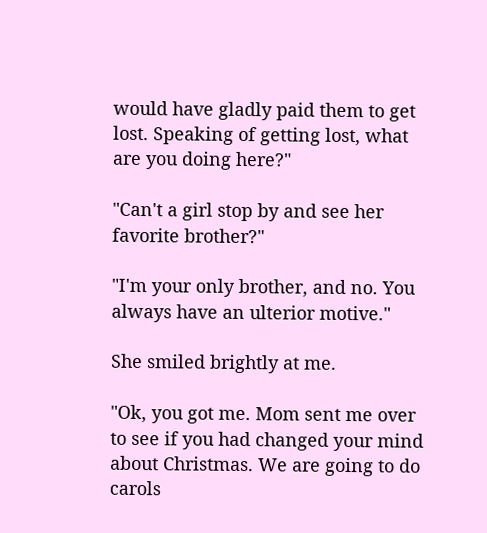would have gladly paid them to get lost. Speaking of getting lost, what are you doing here?"

"Can't a girl stop by and see her favorite brother?"

"I'm your only brother, and no. You always have an ulterior motive."

She smiled brightly at me.

"Ok, you got me. Mom sent me over to see if you had changed your mind about Christmas. We are going to do carols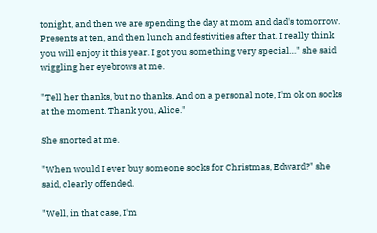tonight, and then we are spending the day at mom and dad's tomorrow. Presents at ten, and then lunch and festivities after that. I really think you will enjoy it this year. I got you something very special…" she said wiggling her eyebrows at me.

"Tell her thanks, but no thanks. And on a personal note, I'm ok on socks at the moment. Thank you, Alice."

She snorted at me.

"When would I ever buy someone socks for Christmas, Edward?" she said, clearly offended.

"Well, in that case, I'm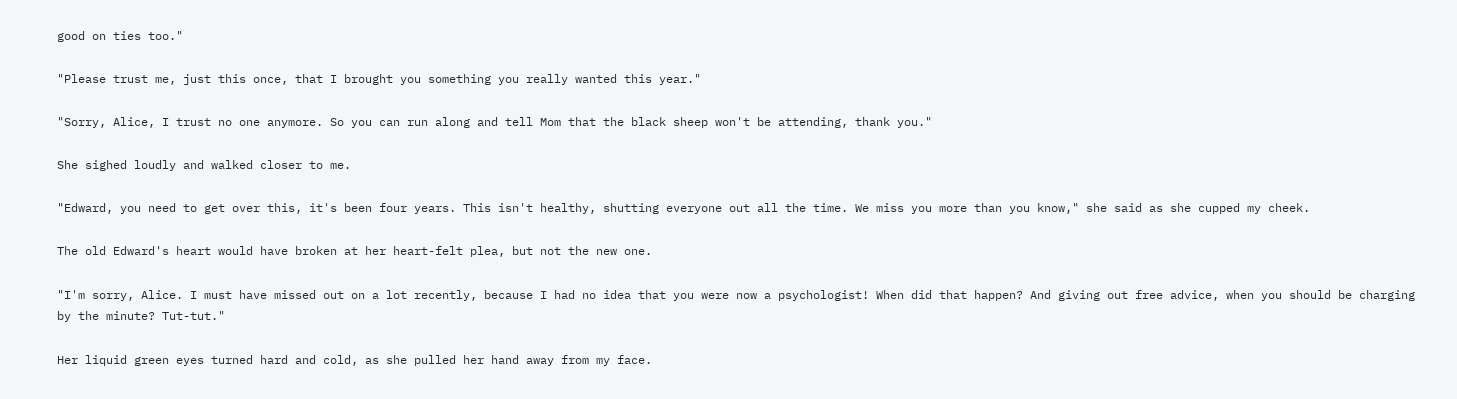good on ties too."

"Please trust me, just this once, that I brought you something you really wanted this year."

"Sorry, Alice, I trust no one anymore. So you can run along and tell Mom that the black sheep won't be attending, thank you."

She sighed loudly and walked closer to me.

"Edward, you need to get over this, it's been four years. This isn't healthy, shutting everyone out all the time. We miss you more than you know," she said as she cupped my cheek.

The old Edward's heart would have broken at her heart-felt plea, but not the new one.

"I'm sorry, Alice. I must have missed out on a lot recently, because I had no idea that you were now a psychologist! When did that happen? And giving out free advice, when you should be charging by the minute? Tut-tut."

Her liquid green eyes turned hard and cold, as she pulled her hand away from my face.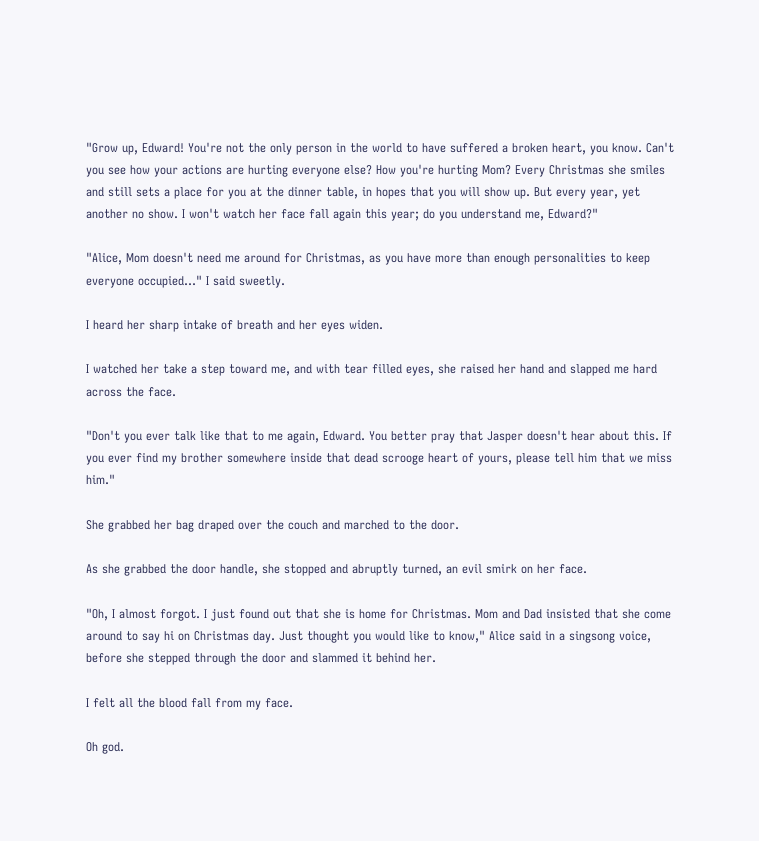"Grow up, Edward! You're not the only person in the world to have suffered a broken heart, you know. Can't you see how your actions are hurting everyone else? How you're hurting Mom? Every Christmas she smiles and still sets a place for you at the dinner table, in hopes that you will show up. But every year, yet another no show. I won't watch her face fall again this year; do you understand me, Edward?"

"Alice, Mom doesn't need me around for Christmas, as you have more than enough personalities to keep everyone occupied…" I said sweetly.

I heard her sharp intake of breath and her eyes widen.

I watched her take a step toward me, and with tear filled eyes, she raised her hand and slapped me hard across the face.

"Don't you ever talk like that to me again, Edward. You better pray that Jasper doesn't hear about this. If you ever find my brother somewhere inside that dead scrooge heart of yours, please tell him that we miss him."

She grabbed her bag draped over the couch and marched to the door.

As she grabbed the door handle, she stopped and abruptly turned, an evil smirk on her face.

"Oh, I almost forgot. I just found out that she is home for Christmas. Mom and Dad insisted that she come around to say hi on Christmas day. Just thought you would like to know," Alice said in a singsong voice, before she stepped through the door and slammed it behind her.

I felt all the blood fall from my face.

Oh god.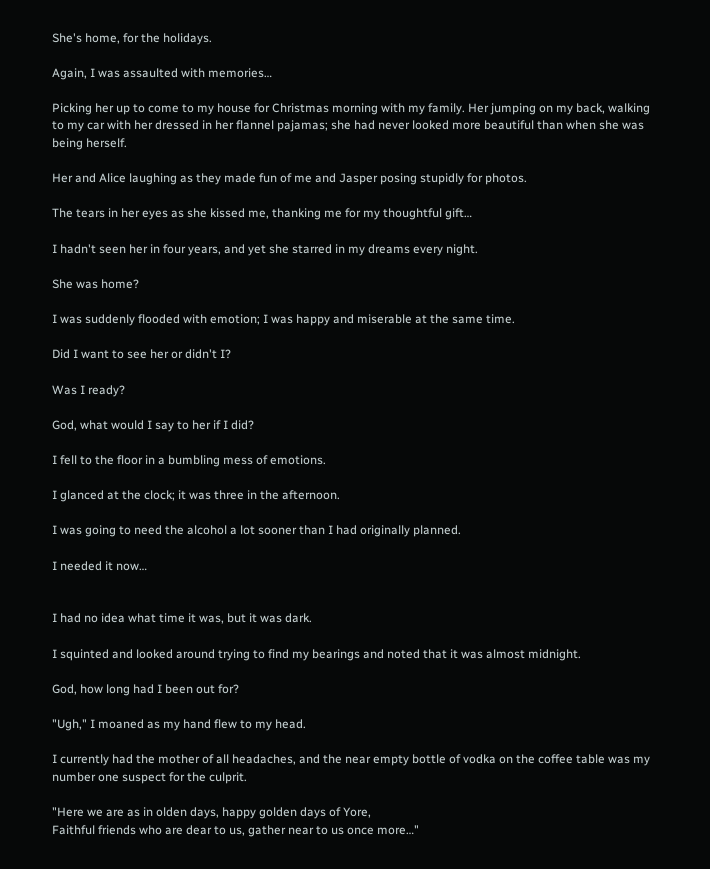She's home, for the holidays.

Again, I was assaulted with memories…

Picking her up to come to my house for Christmas morning with my family. Her jumping on my back, walking to my car with her dressed in her flannel pajamas; she had never looked more beautiful than when she was being herself.

Her and Alice laughing as they made fun of me and Jasper posing stupidly for photos.

The tears in her eyes as she kissed me, thanking me for my thoughtful gift…

I hadn't seen her in four years, and yet she starred in my dreams every night.

She was home?

I was suddenly flooded with emotion; I was happy and miserable at the same time.

Did I want to see her or didn't I?

Was I ready?

God, what would I say to her if I did?

I fell to the floor in a bumbling mess of emotions.

I glanced at the clock; it was three in the afternoon.

I was going to need the alcohol a lot sooner than I had originally planned.

I needed it now…


I had no idea what time it was, but it was dark.

I squinted and looked around trying to find my bearings and noted that it was almost midnight.

God, how long had I been out for?

"Ugh," I moaned as my hand flew to my head.

I currently had the mother of all headaches, and the near empty bottle of vodka on the coffee table was my number one suspect for the culprit.

"Here we are as in olden days, happy golden days of Yore,
Faithful friends who are dear to us, gather near to us once more…"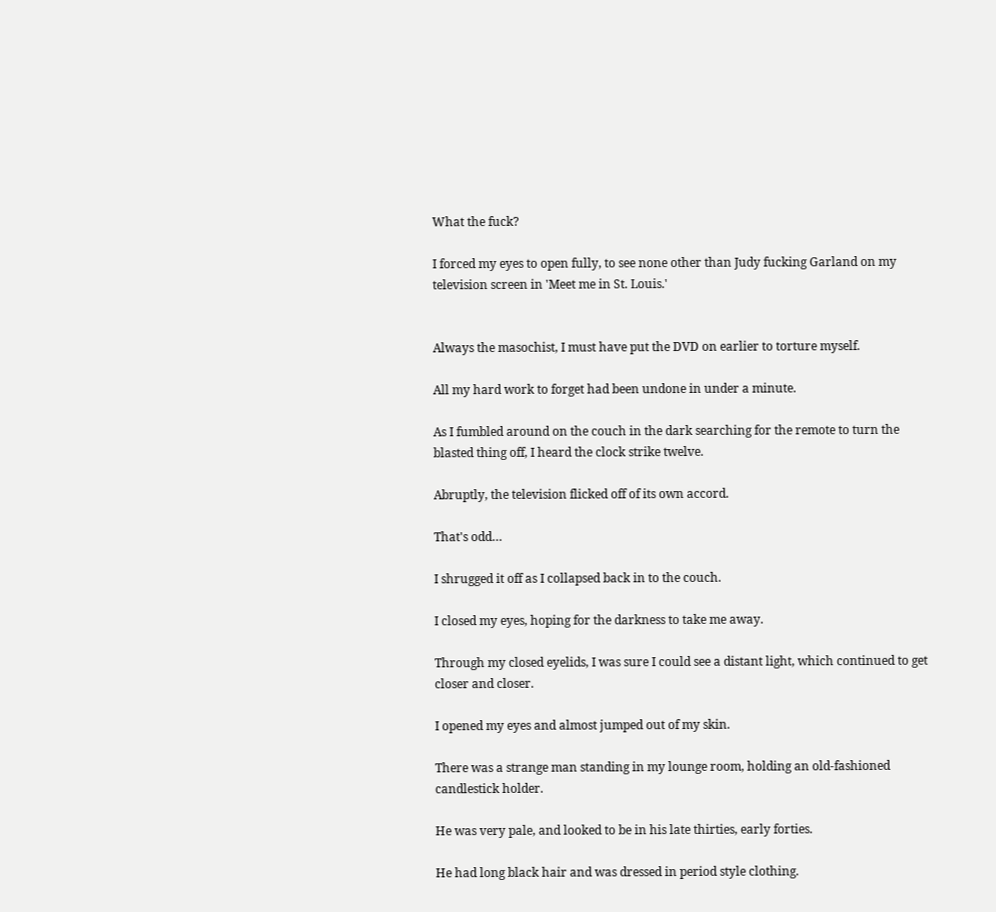What the fuck?

I forced my eyes to open fully, to see none other than Judy fucking Garland on my television screen in 'Meet me in St. Louis.'


Always the masochist, I must have put the DVD on earlier to torture myself.

All my hard work to forget had been undone in under a minute.

As I fumbled around on the couch in the dark searching for the remote to turn the blasted thing off, I heard the clock strike twelve.

Abruptly, the television flicked off of its own accord.

That's odd…

I shrugged it off as I collapsed back in to the couch.

I closed my eyes, hoping for the darkness to take me away.

Through my closed eyelids, I was sure I could see a distant light, which continued to get closer and closer.

I opened my eyes and almost jumped out of my skin.

There was a strange man standing in my lounge room, holding an old-fashioned candlestick holder.

He was very pale, and looked to be in his late thirties, early forties.

He had long black hair and was dressed in period style clothing.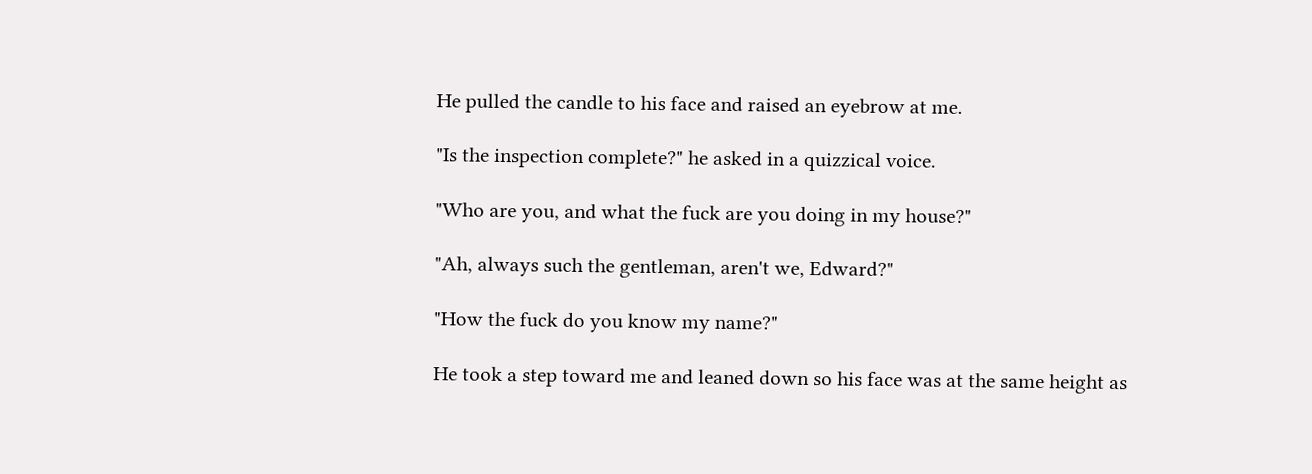He pulled the candle to his face and raised an eyebrow at me.

"Is the inspection complete?" he asked in a quizzical voice.

"Who are you, and what the fuck are you doing in my house?"

"Ah, always such the gentleman, aren't we, Edward?"

"How the fuck do you know my name?"

He took a step toward me and leaned down so his face was at the same height as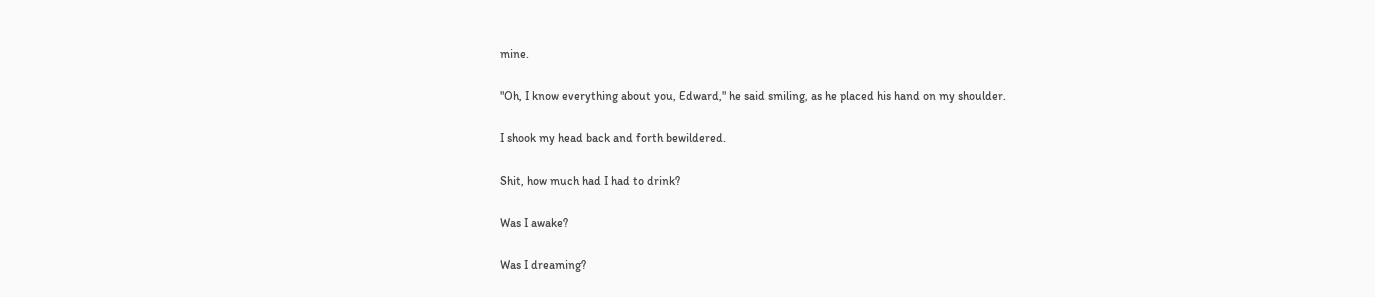mine.

"Oh, I know everything about you, Edward," he said smiling, as he placed his hand on my shoulder.

I shook my head back and forth bewildered.

Shit, how much had I had to drink?

Was I awake?

Was I dreaming?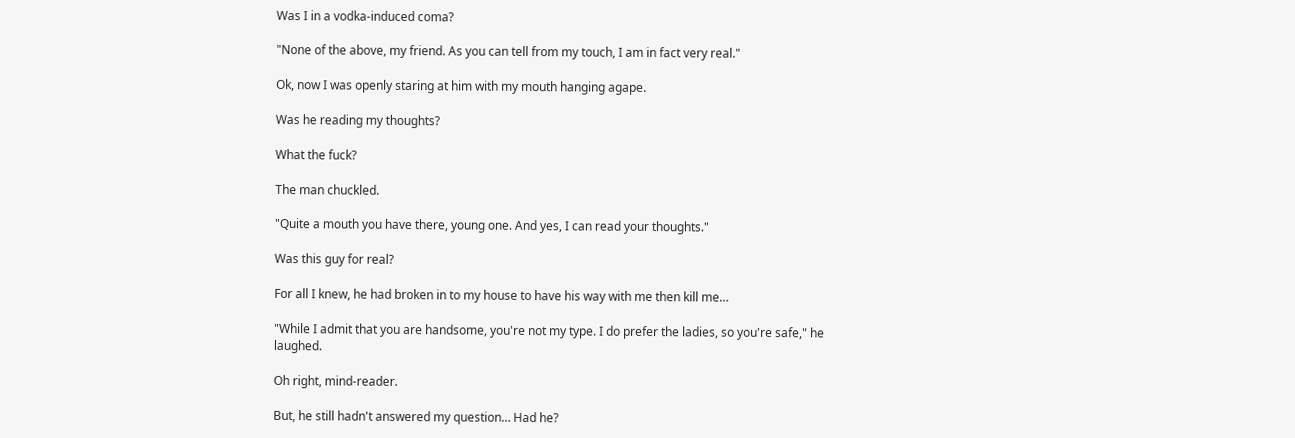Was I in a vodka-induced coma?

"None of the above, my friend. As you can tell from my touch, I am in fact very real."

Ok, now I was openly staring at him with my mouth hanging agape.

Was he reading my thoughts?

What the fuck?

The man chuckled.

"Quite a mouth you have there, young one. And yes, I can read your thoughts."

Was this guy for real?

For all I knew, he had broken in to my house to have his way with me then kill me…

"While I admit that you are handsome, you're not my type. I do prefer the ladies, so you're safe," he laughed.

Oh right, mind-reader.

But, he still hadn't answered my question… Had he?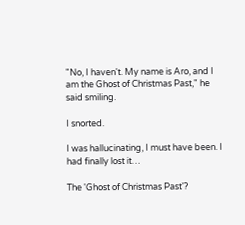"No, I haven't. My name is Aro, and I am the Ghost of Christmas Past," he said smiling.

I snorted.

I was hallucinating, I must have been. I had finally lost it…

The 'Ghost of Christmas Past'?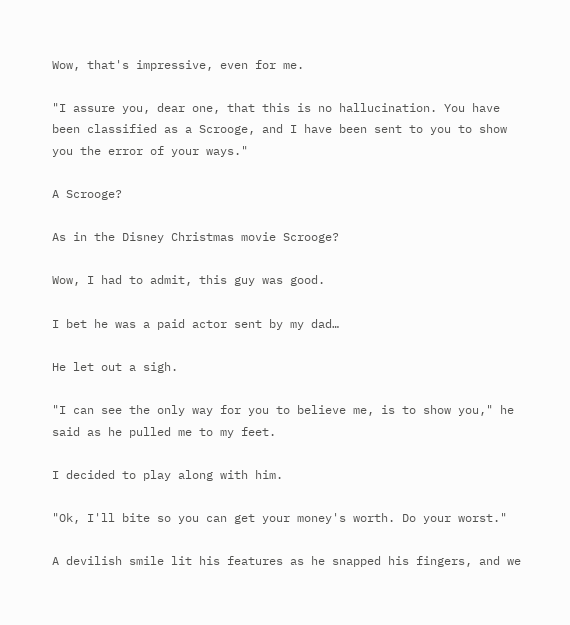Wow, that's impressive, even for me.

"I assure you, dear one, that this is no hallucination. You have been classified as a Scrooge, and I have been sent to you to show you the error of your ways."

A Scrooge?

As in the Disney Christmas movie Scrooge?

Wow, I had to admit, this guy was good.

I bet he was a paid actor sent by my dad…

He let out a sigh.

"I can see the only way for you to believe me, is to show you," he said as he pulled me to my feet.

I decided to play along with him.

"Ok, I'll bite so you can get your money's worth. Do your worst."

A devilish smile lit his features as he snapped his fingers, and we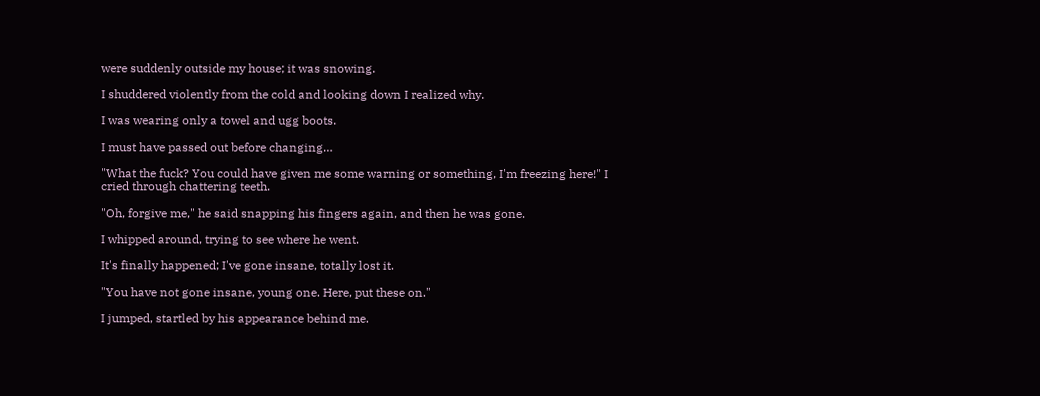were suddenly outside my house; it was snowing.

I shuddered violently from the cold and looking down I realized why.

I was wearing only a towel and ugg boots.

I must have passed out before changing…

"What the fuck? You could have given me some warning or something, I'm freezing here!" I cried through chattering teeth.

"Oh, forgive me," he said snapping his fingers again, and then he was gone.

I whipped around, trying to see where he went.

It's finally happened; I've gone insane, totally lost it.

"You have not gone insane, young one. Here, put these on."

I jumped, startled by his appearance behind me.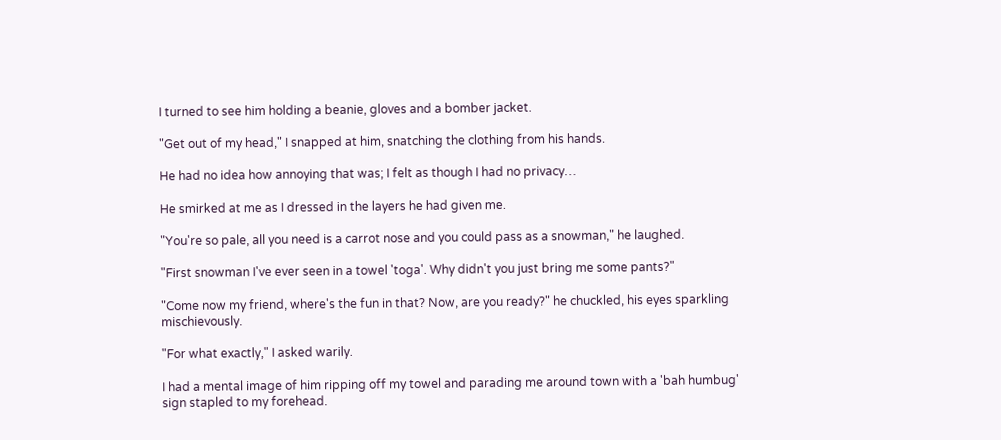I turned to see him holding a beanie, gloves and a bomber jacket.

"Get out of my head," I snapped at him, snatching the clothing from his hands.

He had no idea how annoying that was; I felt as though I had no privacy…

He smirked at me as I dressed in the layers he had given me.

"You're so pale, all you need is a carrot nose and you could pass as a snowman," he laughed.

"First snowman I've ever seen in a towel 'toga'. Why didn't you just bring me some pants?"

"Come now my friend, where's the fun in that? Now, are you ready?" he chuckled, his eyes sparkling mischievously.

"For what exactly," I asked warily.

I had a mental image of him ripping off my towel and parading me around town with a 'bah humbug' sign stapled to my forehead.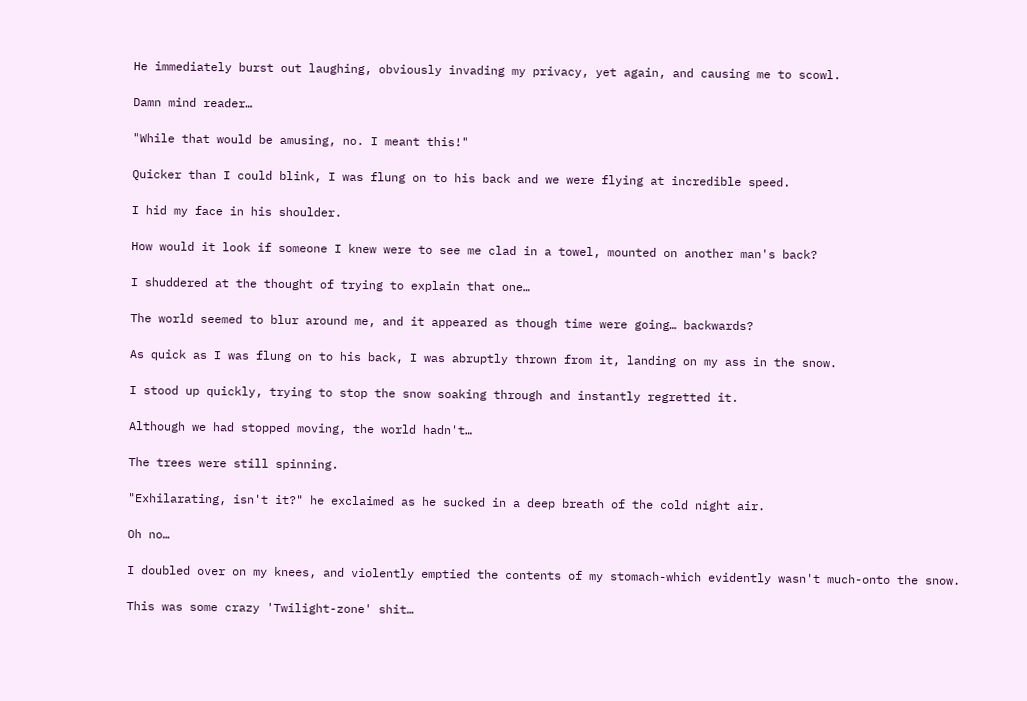He immediately burst out laughing, obviously invading my privacy, yet again, and causing me to scowl.

Damn mind reader…

"While that would be amusing, no. I meant this!"

Quicker than I could blink, I was flung on to his back and we were flying at incredible speed.

I hid my face in his shoulder.

How would it look if someone I knew were to see me clad in a towel, mounted on another man's back?

I shuddered at the thought of trying to explain that one…

The world seemed to blur around me, and it appeared as though time were going… backwards?

As quick as I was flung on to his back, I was abruptly thrown from it, landing on my ass in the snow.

I stood up quickly, trying to stop the snow soaking through and instantly regretted it.

Although we had stopped moving, the world hadn't…

The trees were still spinning.

"Exhilarating, isn't it?" he exclaimed as he sucked in a deep breath of the cold night air.

Oh no…

I doubled over on my knees, and violently emptied the contents of my stomach-which evidently wasn't much-onto the snow.

This was some crazy 'Twilight-zone' shit…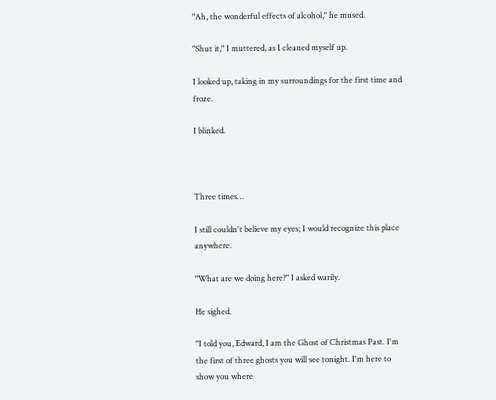"Ah, the wonderful effects of alcohol," he mused.

"Shut it," I muttered, as I cleaned myself up.

I looked up, taking in my surroundings for the first time and froze.

I blinked.



Three times…

I still couldn't believe my eyes; I would recognize this place anywhere.

"What are we doing here?" I asked warily.

He sighed.

"I told you, Edward, I am the Ghost of Christmas Past. I'm the first of three ghosts you will see tonight. I'm here to show you where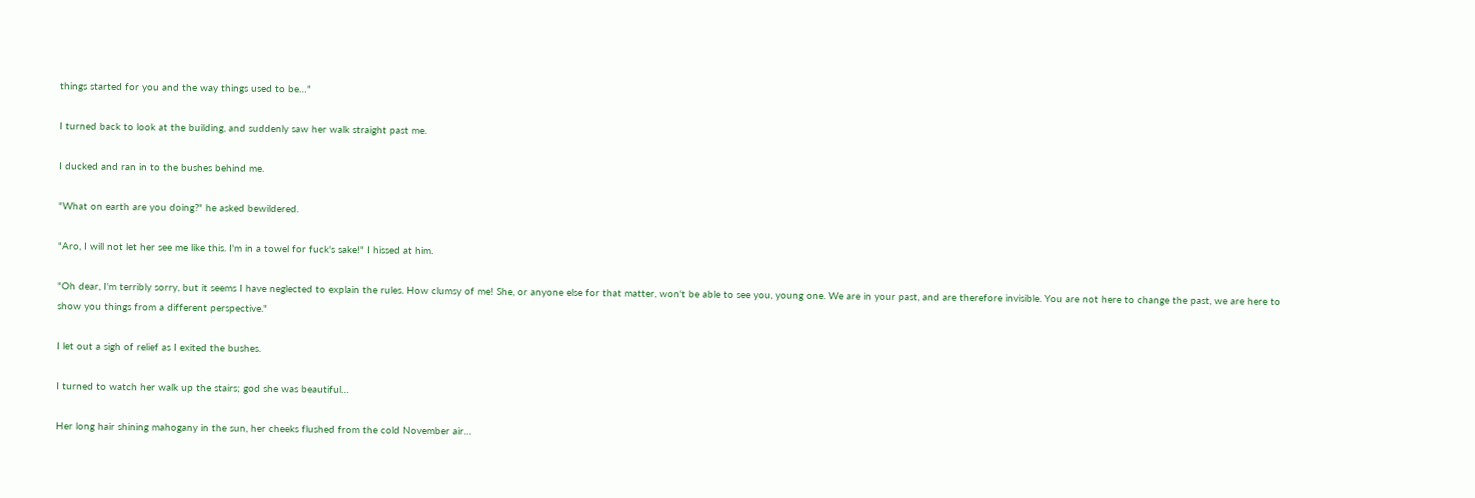things started for you and the way things used to be…"

I turned back to look at the building, and suddenly saw her walk straight past me.

I ducked and ran in to the bushes behind me.

"What on earth are you doing?" he asked bewildered.

"Aro, I will not let her see me like this. I'm in a towel for fuck's sake!" I hissed at him.

"Oh dear, I'm terribly sorry, but it seems I have neglected to explain the rules. How clumsy of me! She, or anyone else for that matter, won't be able to see you, young one. We are in your past, and are therefore invisible. You are not here to change the past, we are here to show you things from a different perspective."

I let out a sigh of relief as I exited the bushes.

I turned to watch her walk up the stairs; god she was beautiful…

Her long hair shining mahogany in the sun, her cheeks flushed from the cold November air…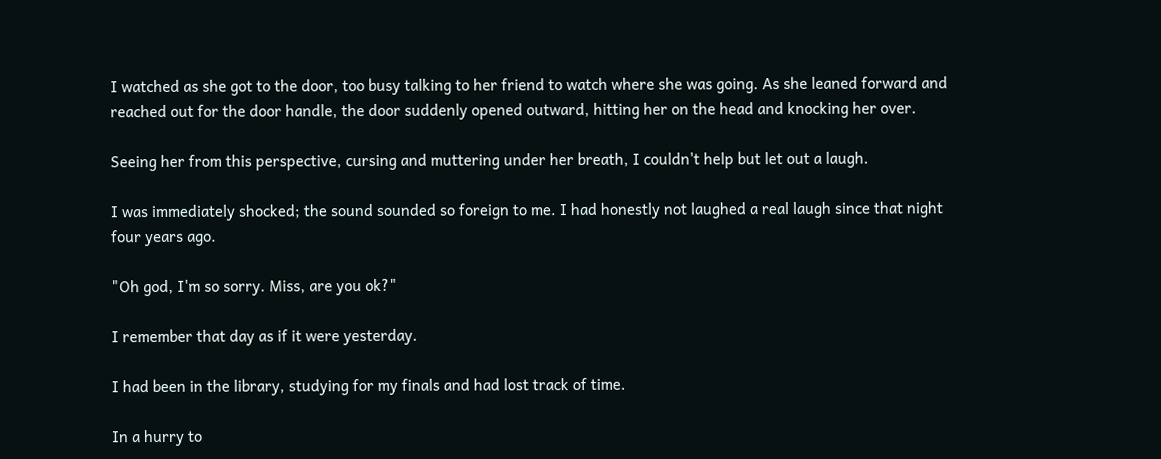I watched as she got to the door, too busy talking to her friend to watch where she was going. As she leaned forward and reached out for the door handle, the door suddenly opened outward, hitting her on the head and knocking her over.

Seeing her from this perspective, cursing and muttering under her breath, I couldn't help but let out a laugh.

I was immediately shocked; the sound sounded so foreign to me. I had honestly not laughed a real laugh since that night four years ago.

"Oh god, I'm so sorry. Miss, are you ok?"

I remember that day as if it were yesterday.

I had been in the library, studying for my finals and had lost track of time.

In a hurry to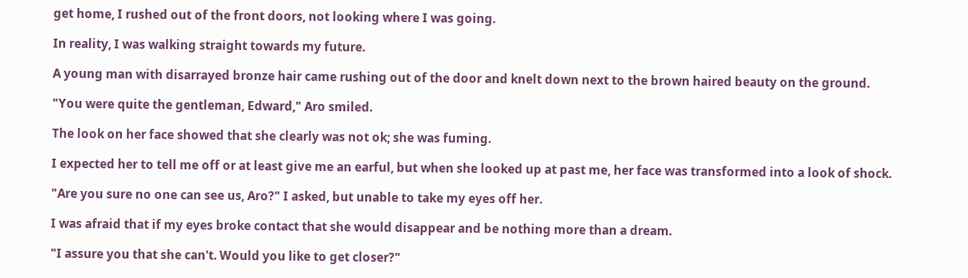get home, I rushed out of the front doors, not looking where I was going.

In reality, I was walking straight towards my future.

A young man with disarrayed bronze hair came rushing out of the door and knelt down next to the brown haired beauty on the ground.

"You were quite the gentleman, Edward," Aro smiled.

The look on her face showed that she clearly was not ok; she was fuming.

I expected her to tell me off or at least give me an earful, but when she looked up at past me, her face was transformed into a look of shock.

"Are you sure no one can see us, Aro?" I asked, but unable to take my eyes off her.

I was afraid that if my eyes broke contact that she would disappear and be nothing more than a dream.

"I assure you that she can't. Would you like to get closer?"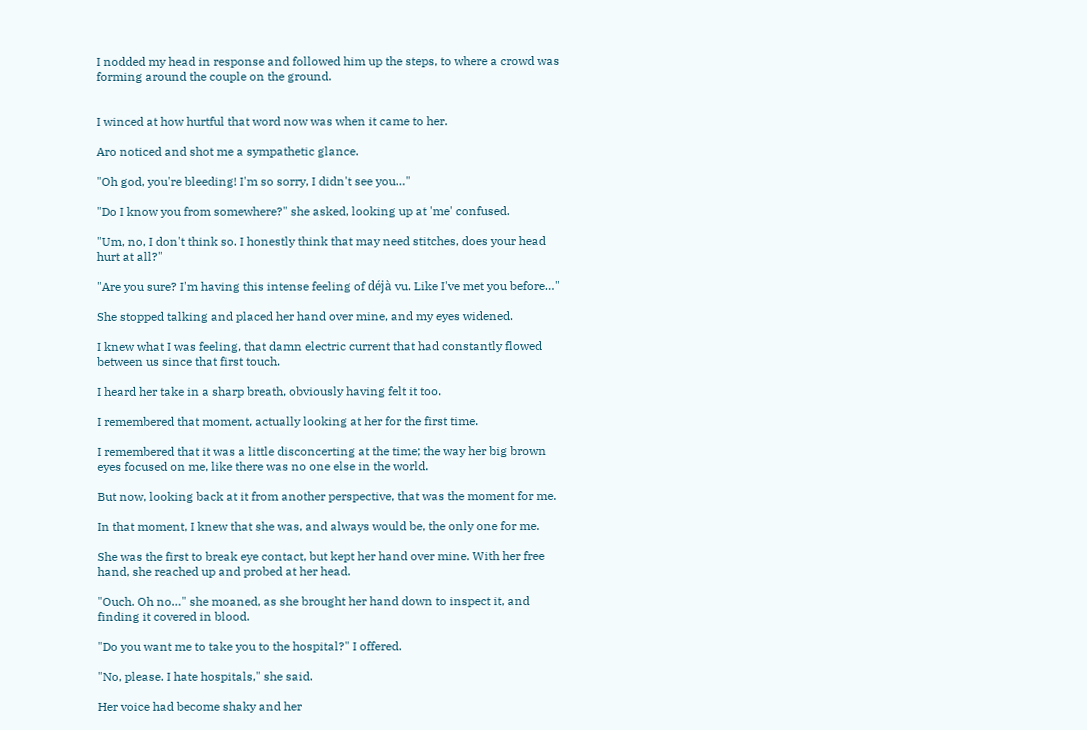I nodded my head in response and followed him up the steps, to where a crowd was forming around the couple on the ground.


I winced at how hurtful that word now was when it came to her.

Aro noticed and shot me a sympathetic glance.

"Oh god, you're bleeding! I'm so sorry, I didn't see you…"

"Do I know you from somewhere?" she asked, looking up at 'me' confused.

"Um, no, I don't think so. I honestly think that may need stitches, does your head hurt at all?"

"Are you sure? I'm having this intense feeling of déjà vu. Like I've met you before…"

She stopped talking and placed her hand over mine, and my eyes widened.

I knew what I was feeling, that damn electric current that had constantly flowed between us since that first touch.

I heard her take in a sharp breath, obviously having felt it too.

I remembered that moment, actually looking at her for the first time.

I remembered that it was a little disconcerting at the time; the way her big brown eyes focused on me, like there was no one else in the world.

But now, looking back at it from another perspective, that was the moment for me.

In that moment, I knew that she was, and always would be, the only one for me.

She was the first to break eye contact, but kept her hand over mine. With her free hand, she reached up and probed at her head.

"Ouch. Oh no…" she moaned, as she brought her hand down to inspect it, and finding it covered in blood.

"Do you want me to take you to the hospital?" I offered.

"No, please. I hate hospitals," she said.

Her voice had become shaky and her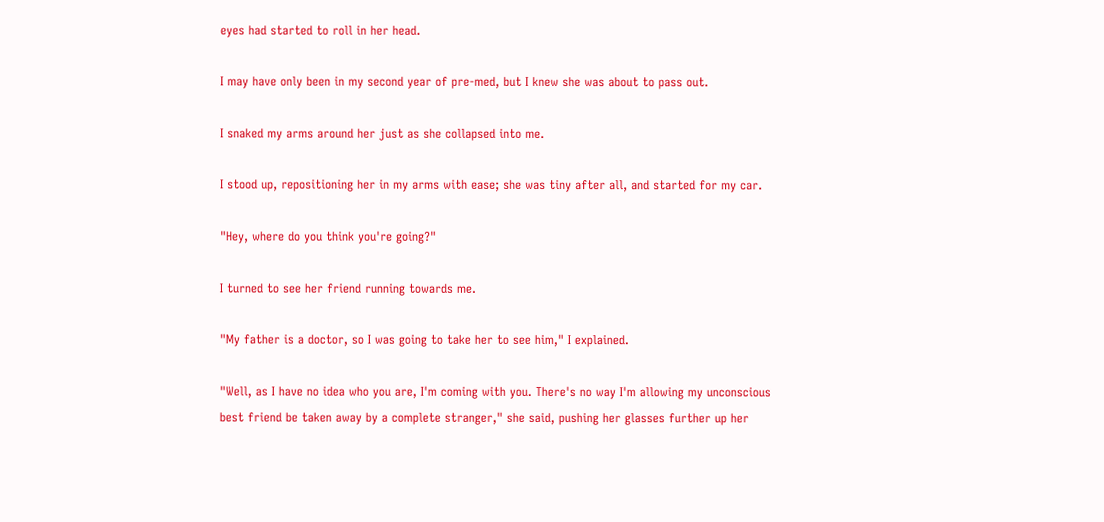eyes had started to roll in her head.

I may have only been in my second year of pre-med, but I knew she was about to pass out.

I snaked my arms around her just as she collapsed into me.

I stood up, repositioning her in my arms with ease; she was tiny after all, and started for my car.

"Hey, where do you think you're going?"

I turned to see her friend running towards me.

"My father is a doctor, so I was going to take her to see him," I explained.

"Well, as I have no idea who you are, I'm coming with you. There's no way I'm allowing my unconscious best friend be taken away by a complete stranger," she said, pushing her glasses further up her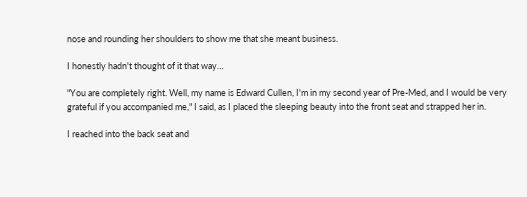nose and rounding her shoulders to show me that she meant business.

I honestly hadn't thought of it that way…

"You are completely right. Well, my name is Edward Cullen, I'm in my second year of Pre-Med, and I would be very grateful if you accompanied me," I said, as I placed the sleeping beauty into the front seat and strapped her in.

I reached into the back seat and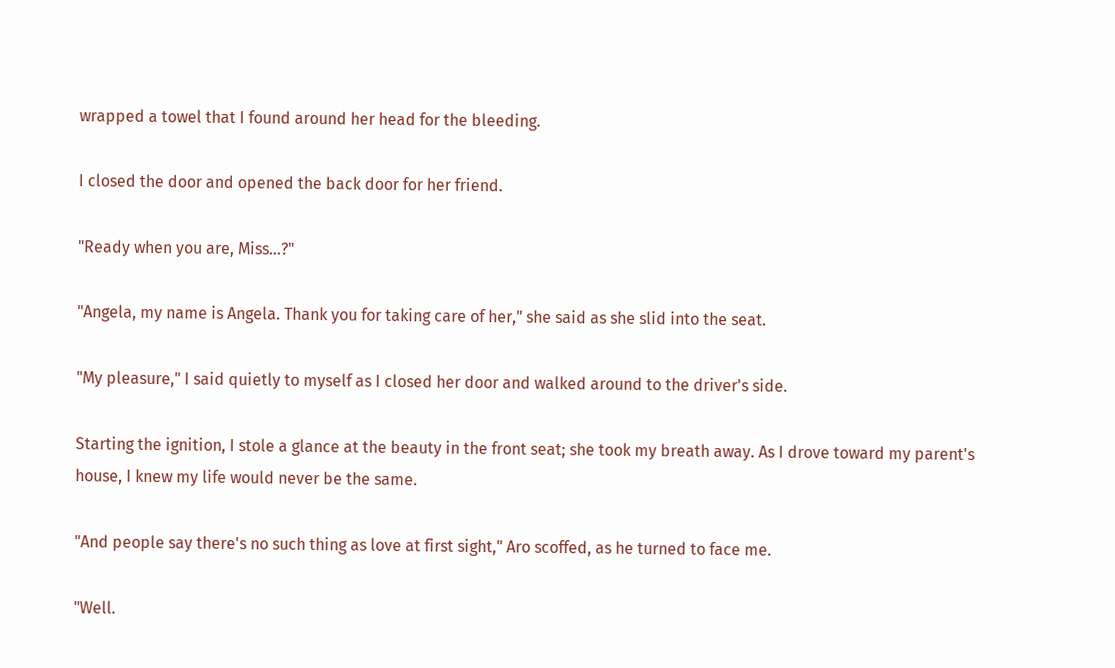wrapped a towel that I found around her head for the bleeding.

I closed the door and opened the back door for her friend.

"Ready when you are, Miss…?"

"Angela, my name is Angela. Thank you for taking care of her," she said as she slid into the seat.

"My pleasure," I said quietly to myself as I closed her door and walked around to the driver's side.

Starting the ignition, I stole a glance at the beauty in the front seat; she took my breath away. As I drove toward my parent's house, I knew my life would never be the same.

"And people say there's no such thing as love at first sight," Aro scoffed, as he turned to face me.

"Well.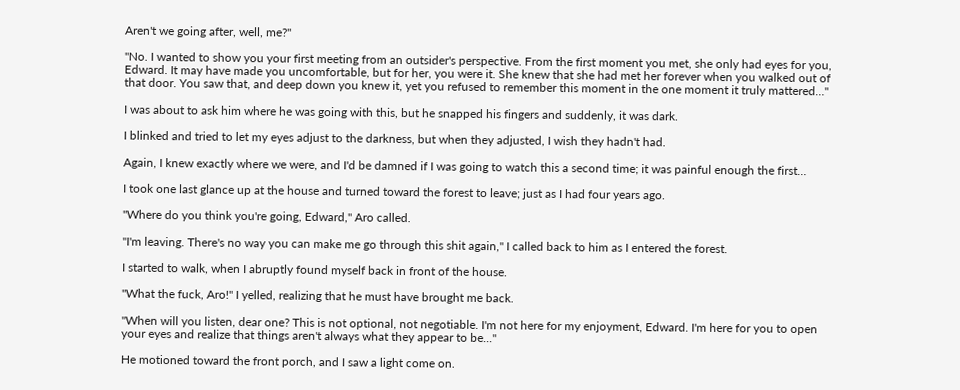Aren't we going after, well, me?"

"No. I wanted to show you your first meeting from an outsider's perspective. From the first moment you met, she only had eyes for you, Edward. It may have made you uncomfortable, but for her, you were it. She knew that she had met her forever when you walked out of that door. You saw that, and deep down you knew it, yet you refused to remember this moment in the one moment it truly mattered…"

I was about to ask him where he was going with this, but he snapped his fingers and suddenly, it was dark.

I blinked and tried to let my eyes adjust to the darkness, but when they adjusted, I wish they hadn't had.

Again, I knew exactly where we were, and I'd be damned if I was going to watch this a second time; it was painful enough the first…

I took one last glance up at the house and turned toward the forest to leave; just as I had four years ago.

"Where do you think you're going, Edward," Aro called.

"I'm leaving. There's no way you can make me go through this shit again," I called back to him as I entered the forest.

I started to walk, when I abruptly found myself back in front of the house.

"What the fuck, Aro!" I yelled, realizing that he must have brought me back.

"When will you listen, dear one? This is not optional, not negotiable. I'm not here for my enjoyment, Edward. I'm here for you to open your eyes and realize that things aren't always what they appear to be..."

He motioned toward the front porch, and I saw a light come on.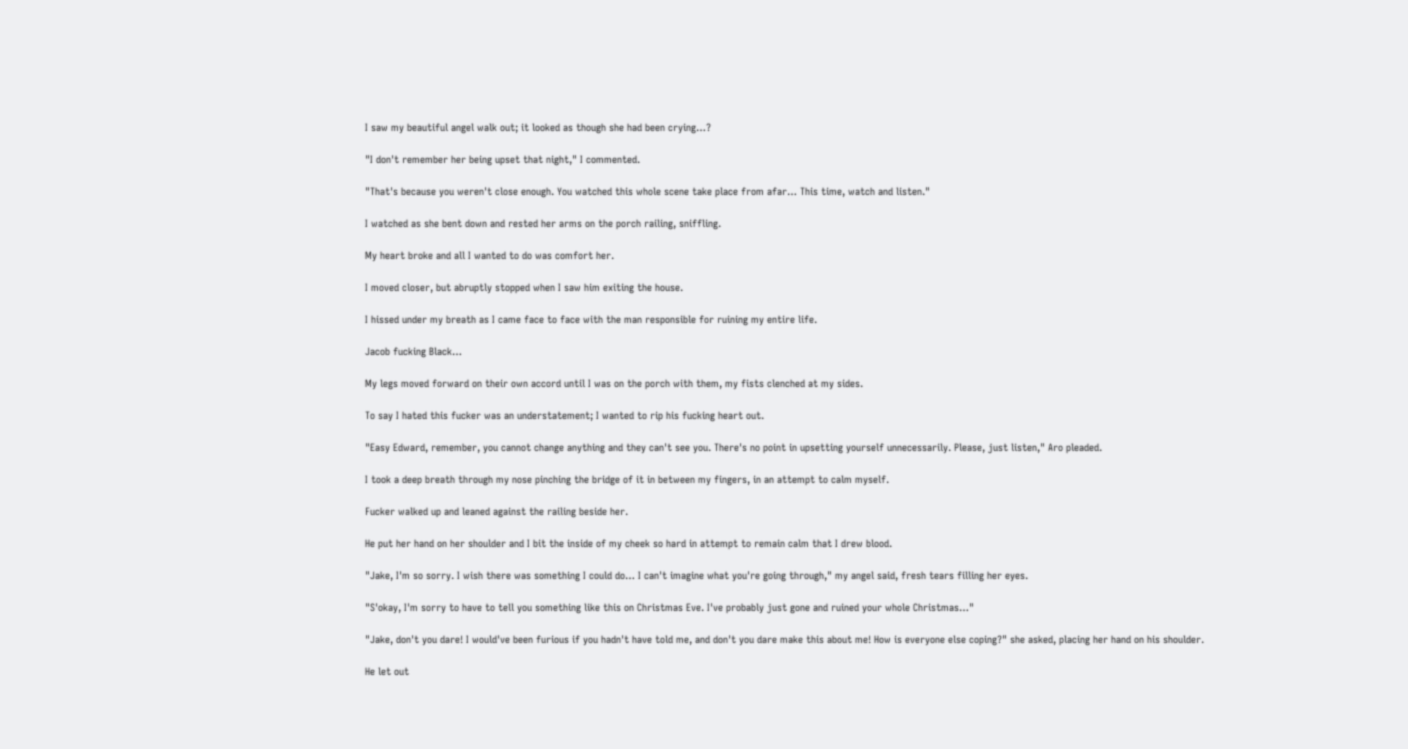I saw my beautiful angel walk out; it looked as though she had been crying…?

"I don't remember her being upset that night," I commented.

"That's because you weren't close enough. You watched this whole scene take place from afar… This time, watch and listen."

I watched as she bent down and rested her arms on the porch railing, sniffling.

My heart broke and all I wanted to do was comfort her.

I moved closer, but abruptly stopped when I saw him exiting the house.

I hissed under my breath as I came face to face with the man responsible for ruining my entire life.

Jacob fucking Black…

My legs moved forward on their own accord until I was on the porch with them, my fists clenched at my sides.

To say I hated this fucker was an understatement; I wanted to rip his fucking heart out.

"Easy Edward, remember, you cannot change anything and they can't see you. There's no point in upsetting yourself unnecessarily. Please, just listen," Aro pleaded.

I took a deep breath through my nose pinching the bridge of it in between my fingers, in an attempt to calm myself.

Fucker walked up and leaned against the railing beside her.

He put her hand on her shoulder and I bit the inside of my cheek so hard in attempt to remain calm that I drew blood.

"Jake, I'm so sorry. I wish there was something I could do… I can't imagine what you're going through," my angel said, fresh tears filling her eyes.

"S'okay, I'm sorry to have to tell you something like this on Christmas Eve. I've probably just gone and ruined your whole Christmas…"

"Jake, don't you dare! I would've been furious if you hadn't have told me, and don't you dare make this about me! How is everyone else coping?" she asked, placing her hand on his shoulder.

He let out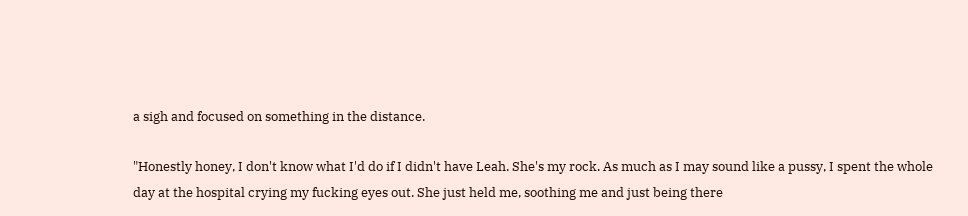a sigh and focused on something in the distance.

"Honestly honey, I don't know what I'd do if I didn't have Leah. She's my rock. As much as I may sound like a pussy, I spent the whole day at the hospital crying my fucking eyes out. She just held me, soothing me and just being there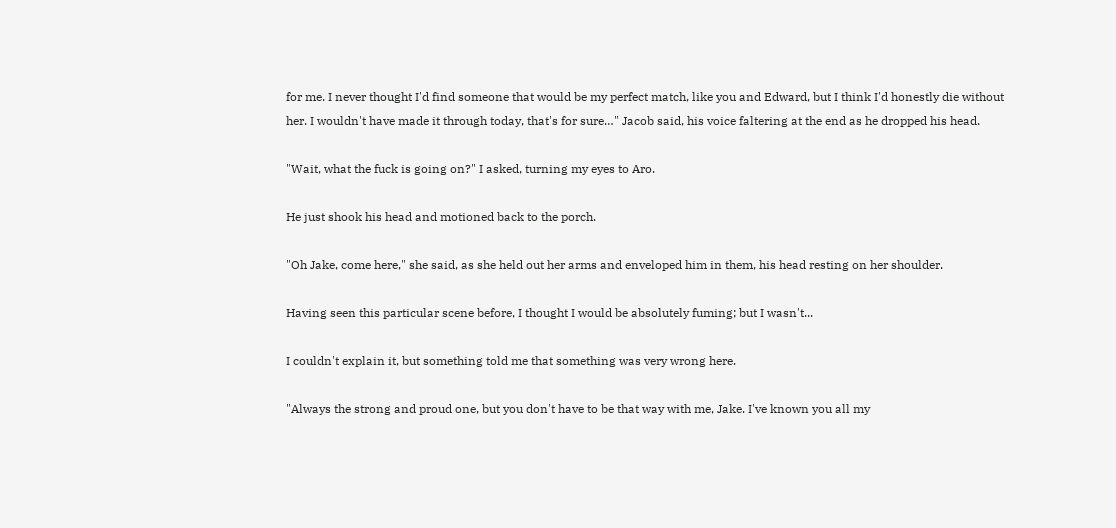for me. I never thought I'd find someone that would be my perfect match, like you and Edward, but I think I'd honestly die without her. I wouldn't have made it through today, that's for sure…" Jacob said, his voice faltering at the end as he dropped his head.

"Wait, what the fuck is going on?" I asked, turning my eyes to Aro.

He just shook his head and motioned back to the porch.

"Oh Jake, come here," she said, as she held out her arms and enveloped him in them, his head resting on her shoulder.

Having seen this particular scene before, I thought I would be absolutely fuming; but I wasn't...

I couldn't explain it, but something told me that something was very wrong here.

"Always the strong and proud one, but you don't have to be that way with me, Jake. I've known you all my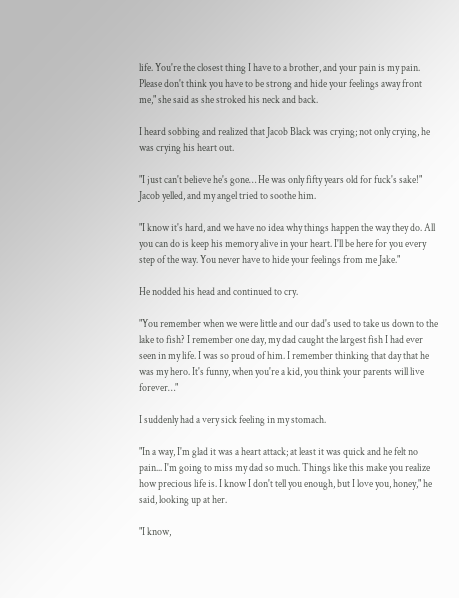life. You're the closest thing I have to a brother, and your pain is my pain. Please don't think you have to be strong and hide your feelings away front me," she said as she stroked his neck and back.

I heard sobbing and realized that Jacob Black was crying; not only crying, he was crying his heart out.

"I just can't believe he's gone… He was only fifty years old for fuck's sake!" Jacob yelled, and my angel tried to soothe him.

"I know it's hard, and we have no idea why things happen the way they do. All you can do is keep his memory alive in your heart. I'll be here for you every step of the way. You never have to hide your feelings from me Jake."

He nodded his head and continued to cry.

"You remember when we were little and our dad's used to take us down to the lake to fish? I remember one day, my dad caught the largest fish I had ever seen in my life. I was so proud of him. I remember thinking that day that he was my hero. It's funny, when you're a kid, you think your parents will live forever…"

I suddenly had a very sick feeling in my stomach.

"In a way, I'm glad it was a heart attack; at least it was quick and he felt no pain... I'm going to miss my dad so much. Things like this make you realize how precious life is. I know I don't tell you enough, but I love you, honey," he said, looking up at her.

"I know,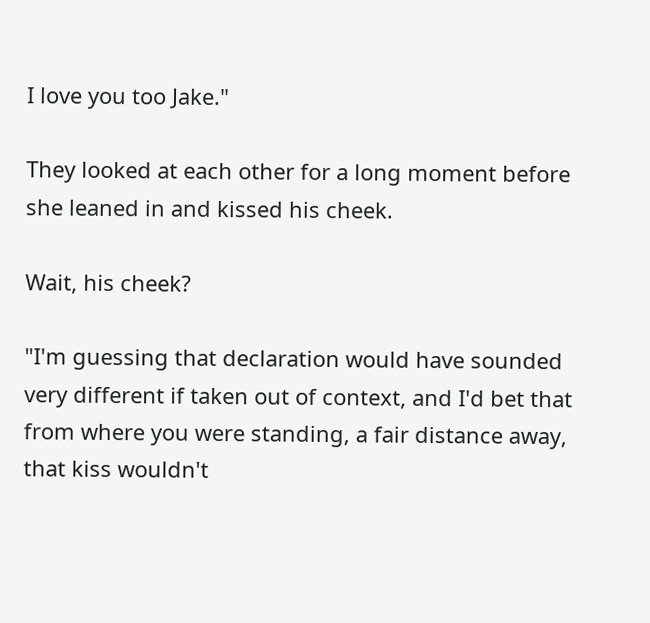I love you too Jake."

They looked at each other for a long moment before she leaned in and kissed his cheek.

Wait, his cheek?

"I'm guessing that declaration would have sounded very different if taken out of context, and I'd bet that from where you were standing, a fair distance away, that kiss wouldn't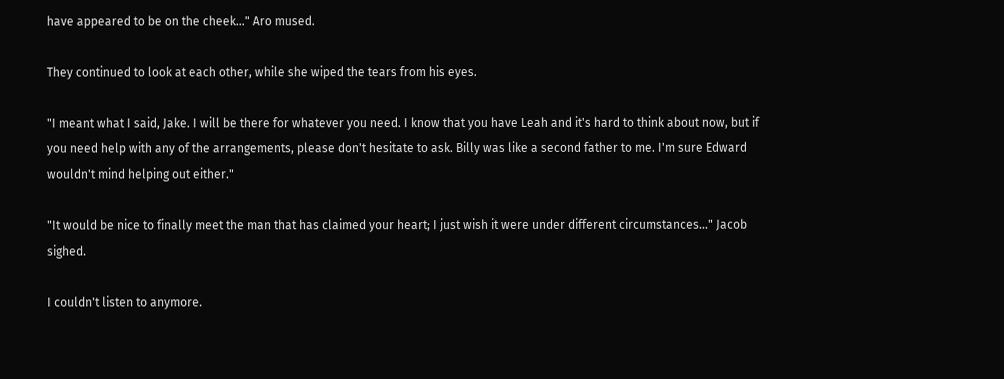have appeared to be on the cheek…" Aro mused.

They continued to look at each other, while she wiped the tears from his eyes.

"I meant what I said, Jake. I will be there for whatever you need. I know that you have Leah and it's hard to think about now, but if you need help with any of the arrangements, please don't hesitate to ask. Billy was like a second father to me. I'm sure Edward wouldn't mind helping out either."

"It would be nice to finally meet the man that has claimed your heart; I just wish it were under different circumstances…" Jacob sighed.

I couldn't listen to anymore.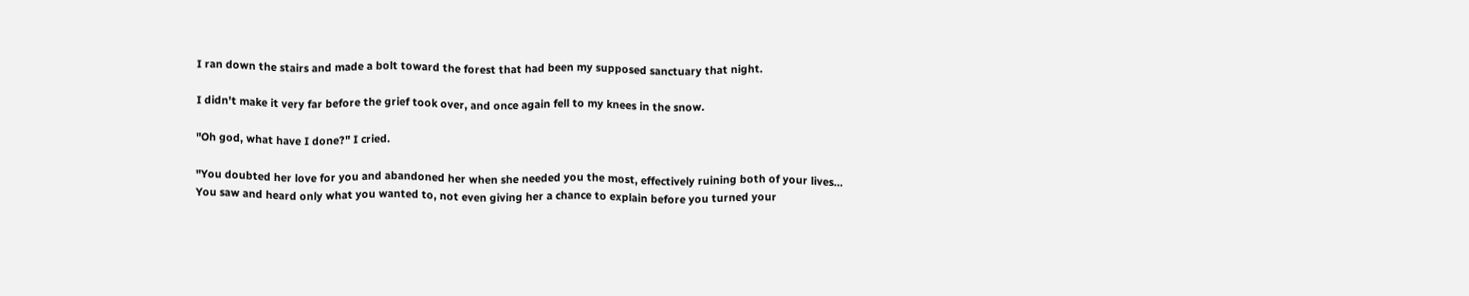I ran down the stairs and made a bolt toward the forest that had been my supposed sanctuary that night.

I didn't make it very far before the grief took over, and once again fell to my knees in the snow.

"Oh god, what have I done?" I cried.

"You doubted her love for you and abandoned her when she needed you the most, effectively ruining both of your lives… You saw and heard only what you wanted to, not even giving her a chance to explain before you turned your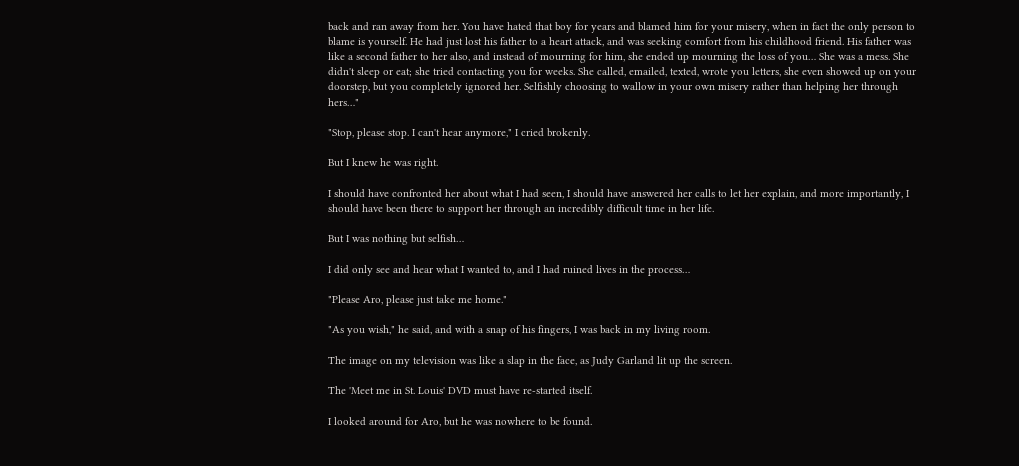back and ran away from her. You have hated that boy for years and blamed him for your misery, when in fact the only person to blame is yourself. He had just lost his father to a heart attack, and was seeking comfort from his childhood friend. His father was like a second father to her also, and instead of mourning for him, she ended up mourning the loss of you… She was a mess. She didn't sleep or eat; she tried contacting you for weeks. She called, emailed, texted, wrote you letters, she even showed up on your doorstep, but you completely ignored her. Selfishly choosing to wallow in your own misery rather than helping her through hers…"

"Stop, please stop. I can't hear anymore," I cried brokenly.

But I knew he was right.

I should have confronted her about what I had seen, I should have answered her calls to let her explain, and more importantly, I should have been there to support her through an incredibly difficult time in her life.

But I was nothing but selfish…

I did only see and hear what I wanted to, and I had ruined lives in the process…

"Please Aro, please just take me home."

"As you wish," he said, and with a snap of his fingers, I was back in my living room.

The image on my television was like a slap in the face, as Judy Garland lit up the screen.

The 'Meet me in St. Louis' DVD must have re-started itself.

I looked around for Aro, but he was nowhere to be found.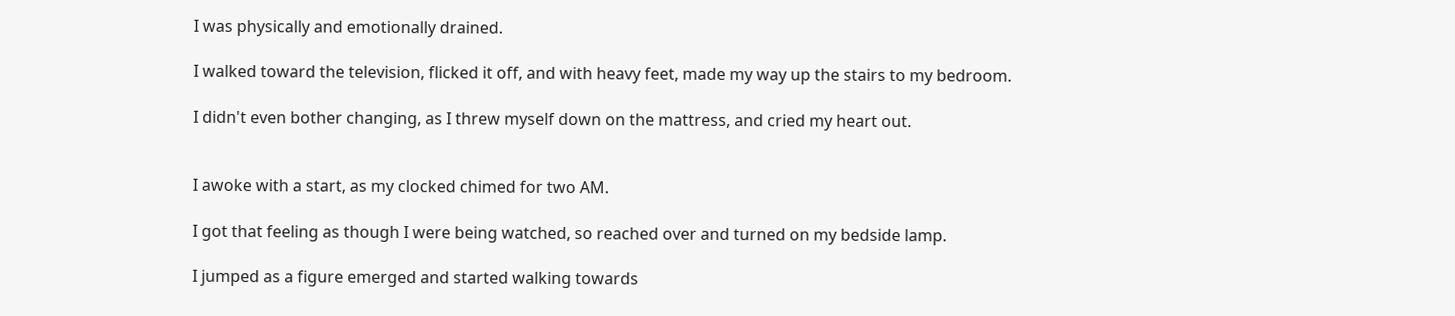I was physically and emotionally drained.

I walked toward the television, flicked it off, and with heavy feet, made my way up the stairs to my bedroom.

I didn't even bother changing, as I threw myself down on the mattress, and cried my heart out.


I awoke with a start, as my clocked chimed for two AM.

I got that feeling as though I were being watched, so reached over and turned on my bedside lamp.

I jumped as a figure emerged and started walking towards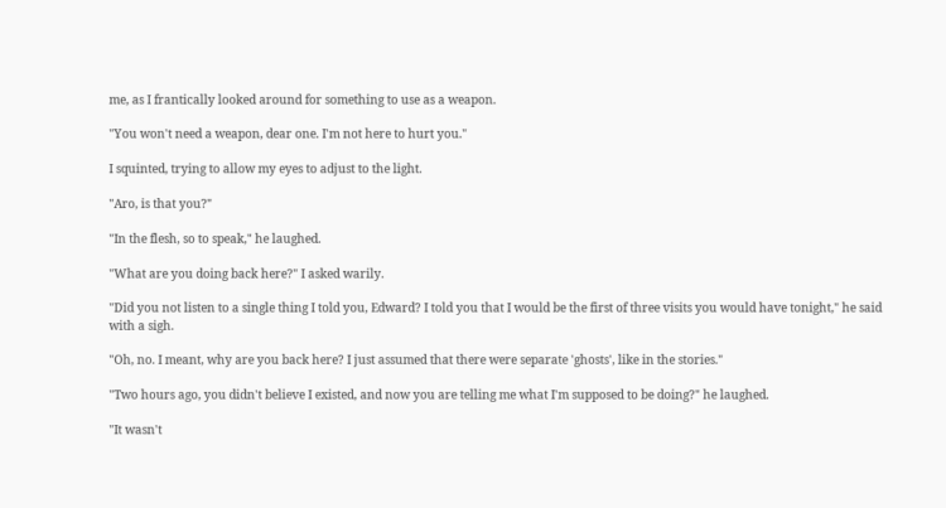me, as I frantically looked around for something to use as a weapon.

"You won't need a weapon, dear one. I'm not here to hurt you."

I squinted, trying to allow my eyes to adjust to the light.

"Aro, is that you?"

"In the flesh, so to speak," he laughed.

"What are you doing back here?" I asked warily.

"Did you not listen to a single thing I told you, Edward? I told you that I would be the first of three visits you would have tonight," he said with a sigh.

"Oh, no. I meant, why are you back here? I just assumed that there were separate 'ghosts', like in the stories."

"Two hours ago, you didn't believe I existed, and now you are telling me what I'm supposed to be doing?" he laughed.

"It wasn't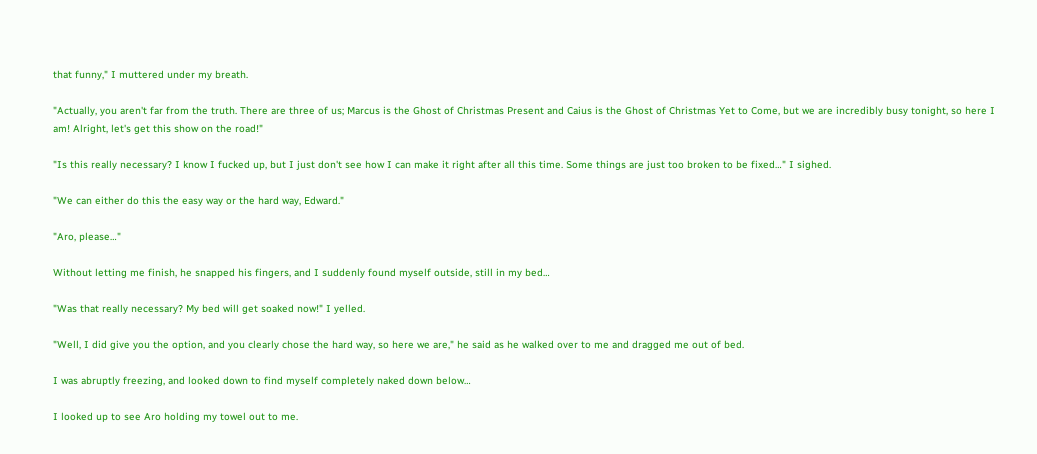that funny," I muttered under my breath.

"Actually, you aren't far from the truth. There are three of us; Marcus is the Ghost of Christmas Present and Caius is the Ghost of Christmas Yet to Come, but we are incredibly busy tonight, so here I am! Alright, let's get this show on the road!"

"Is this really necessary? I know I fucked up, but I just don't see how I can make it right after all this time. Some things are just too broken to be fixed…" I sighed.

"We can either do this the easy way or the hard way, Edward."

"Aro, please…"

Without letting me finish, he snapped his fingers, and I suddenly found myself outside, still in my bed…

"Was that really necessary? My bed will get soaked now!" I yelled.

"Well, I did give you the option, and you clearly chose the hard way, so here we are," he said as he walked over to me and dragged me out of bed.

I was abruptly freezing, and looked down to find myself completely naked down below…

I looked up to see Aro holding my towel out to me.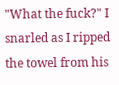"What the fuck?" I snarled as I ripped the towel from his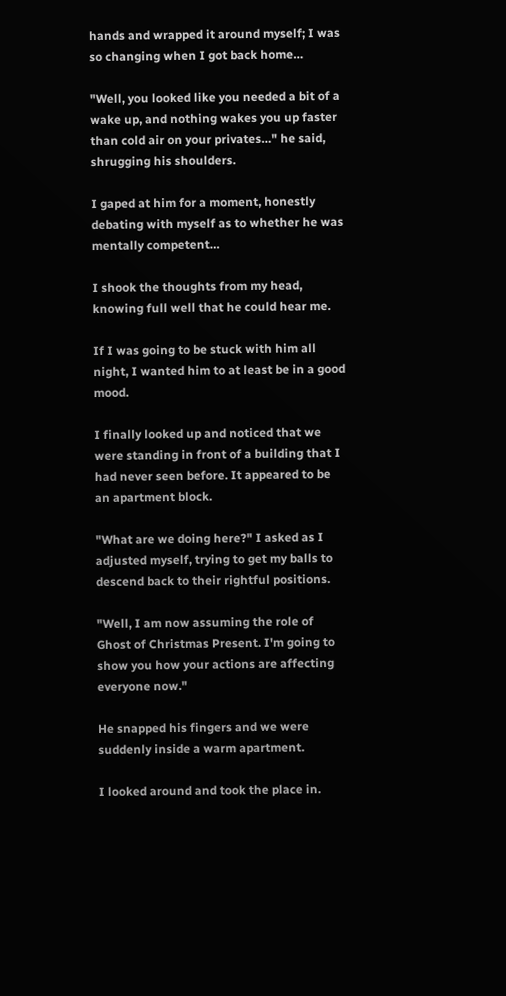hands and wrapped it around myself; I was so changing when I got back home…

"Well, you looked like you needed a bit of a wake up, and nothing wakes you up faster than cold air on your privates…" he said, shrugging his shoulders.

I gaped at him for a moment, honestly debating with myself as to whether he was mentally competent…

I shook the thoughts from my head, knowing full well that he could hear me.

If I was going to be stuck with him all night, I wanted him to at least be in a good mood.

I finally looked up and noticed that we were standing in front of a building that I had never seen before. It appeared to be an apartment block.

"What are we doing here?" I asked as I adjusted myself, trying to get my balls to descend back to their rightful positions.

"Well, I am now assuming the role of Ghost of Christmas Present. I'm going to show you how your actions are affecting everyone now."

He snapped his fingers and we were suddenly inside a warm apartment.

I looked around and took the place in.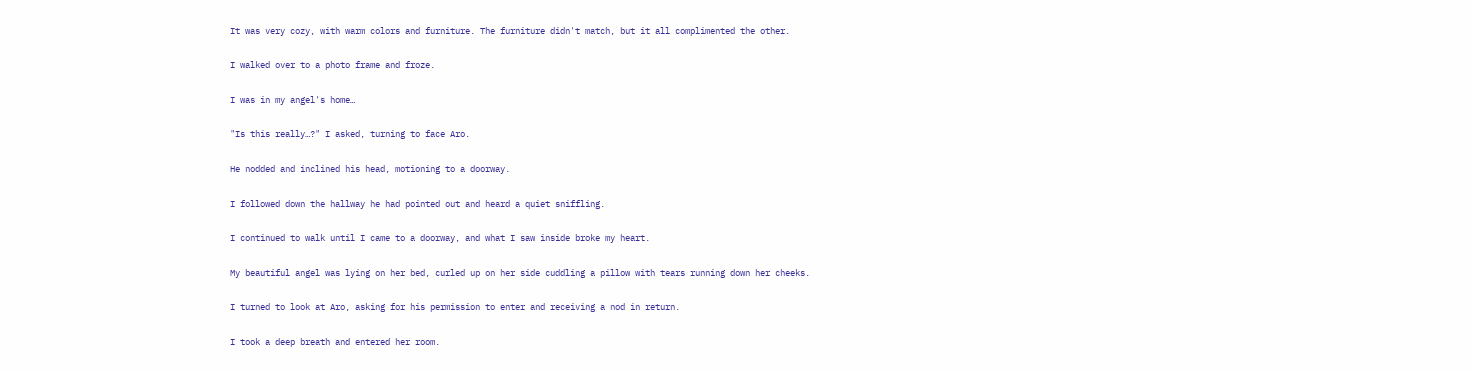It was very cozy, with warm colors and furniture. The furniture didn't match, but it all complimented the other.

I walked over to a photo frame and froze.

I was in my angel's home…

"Is this really…?" I asked, turning to face Aro.

He nodded and inclined his head, motioning to a doorway.

I followed down the hallway he had pointed out and heard a quiet sniffling.

I continued to walk until I came to a doorway, and what I saw inside broke my heart.

My beautiful angel was lying on her bed, curled up on her side cuddling a pillow with tears running down her cheeks.

I turned to look at Aro, asking for his permission to enter and receiving a nod in return.

I took a deep breath and entered her room.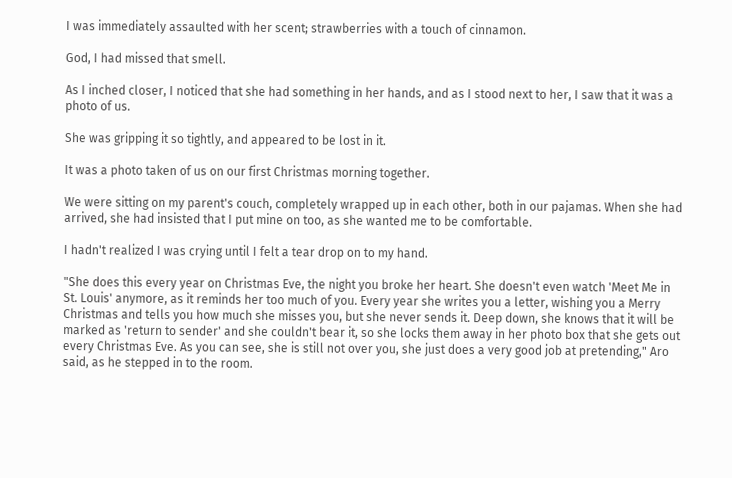I was immediately assaulted with her scent; strawberries with a touch of cinnamon.

God, I had missed that smell.

As I inched closer, I noticed that she had something in her hands, and as I stood next to her, I saw that it was a photo of us.

She was gripping it so tightly, and appeared to be lost in it.

It was a photo taken of us on our first Christmas morning together.

We were sitting on my parent's couch, completely wrapped up in each other, both in our pajamas. When she had arrived, she had insisted that I put mine on too, as she wanted me to be comfortable.

I hadn't realized I was crying until I felt a tear drop on to my hand.

"She does this every year on Christmas Eve, the night you broke her heart. She doesn't even watch 'Meet Me in St. Louis' anymore, as it reminds her too much of you. Every year she writes you a letter, wishing you a Merry Christmas and tells you how much she misses you, but she never sends it. Deep down, she knows that it will be marked as 'return to sender' and she couldn't bear it, so she locks them away in her photo box that she gets out every Christmas Eve. As you can see, she is still not over you, she just does a very good job at pretending," Aro said, as he stepped in to the room.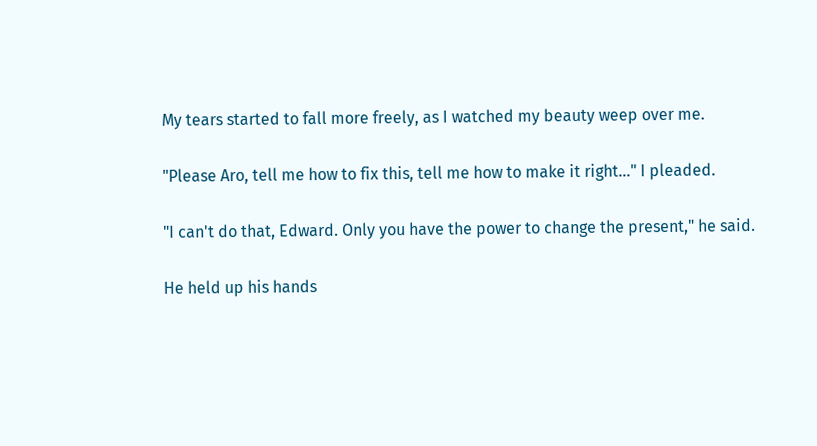My tears started to fall more freely, as I watched my beauty weep over me.

"Please Aro, tell me how to fix this, tell me how to make it right…" I pleaded.

"I can't do that, Edward. Only you have the power to change the present," he said.

He held up his hands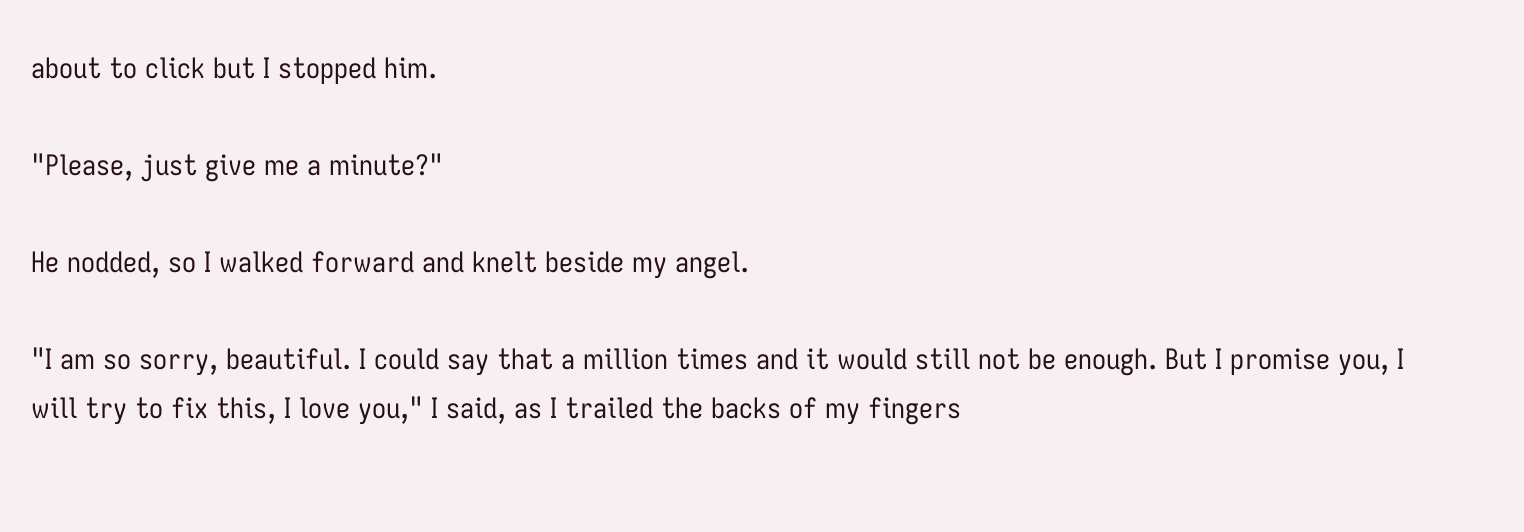about to click but I stopped him.

"Please, just give me a minute?"

He nodded, so I walked forward and knelt beside my angel.

"I am so sorry, beautiful. I could say that a million times and it would still not be enough. But I promise you, I will try to fix this, I love you," I said, as I trailed the backs of my fingers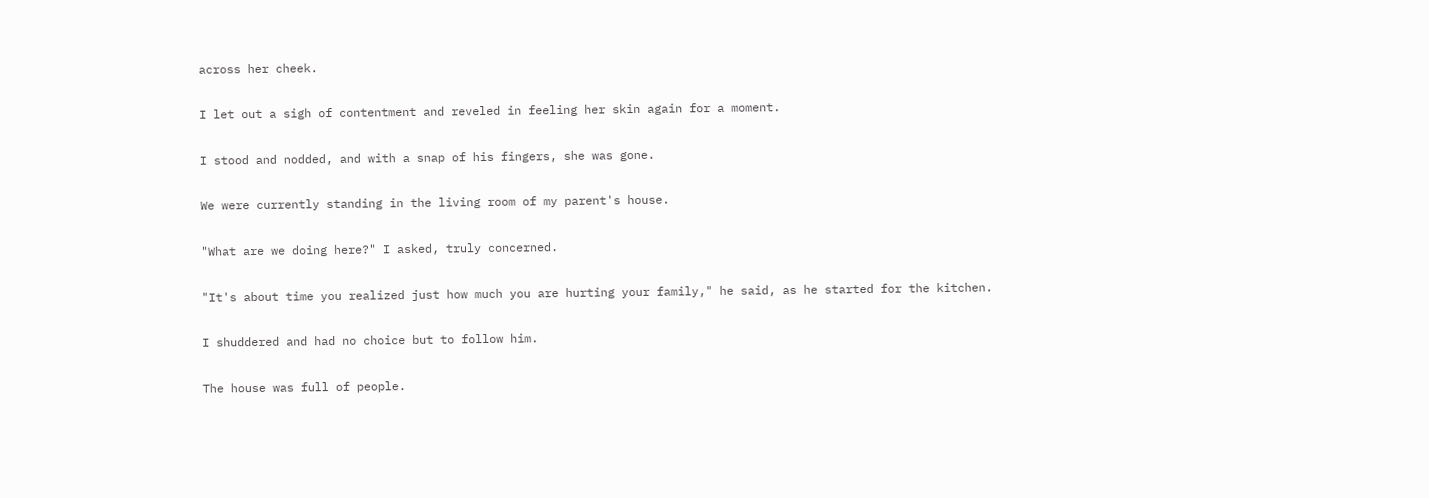across her cheek.

I let out a sigh of contentment and reveled in feeling her skin again for a moment.

I stood and nodded, and with a snap of his fingers, she was gone.

We were currently standing in the living room of my parent's house.

"What are we doing here?" I asked, truly concerned.

"It's about time you realized just how much you are hurting your family," he said, as he started for the kitchen.

I shuddered and had no choice but to follow him.

The house was full of people.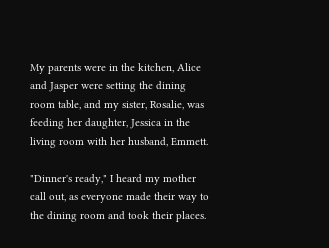My parents were in the kitchen, Alice and Jasper were setting the dining room table, and my sister, Rosalie, was feeding her daughter, Jessica in the living room with her husband, Emmett.

"Dinner's ready," I heard my mother call out, as everyone made their way to the dining room and took their places.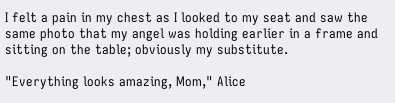I felt a pain in my chest as I looked to my seat and saw the same photo that my angel was holding earlier in a frame and sitting on the table; obviously my substitute.

"Everything looks amazing, Mom," Alice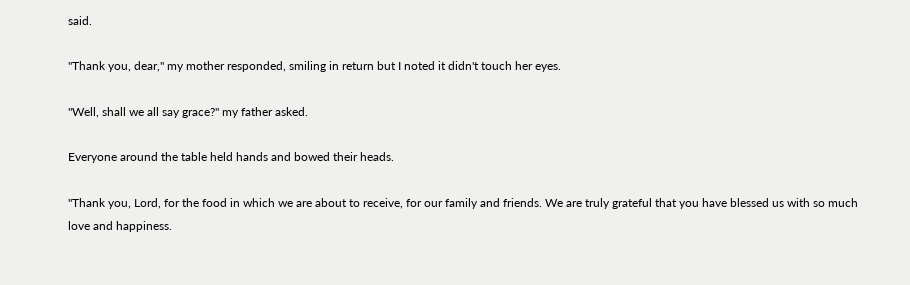said.

"Thank you, dear," my mother responded, smiling in return but I noted it didn't touch her eyes.

"Well, shall we all say grace?" my father asked.

Everyone around the table held hands and bowed their heads.

"Thank you, Lord, for the food in which we are about to receive, for our family and friends. We are truly grateful that you have blessed us with so much love and happiness.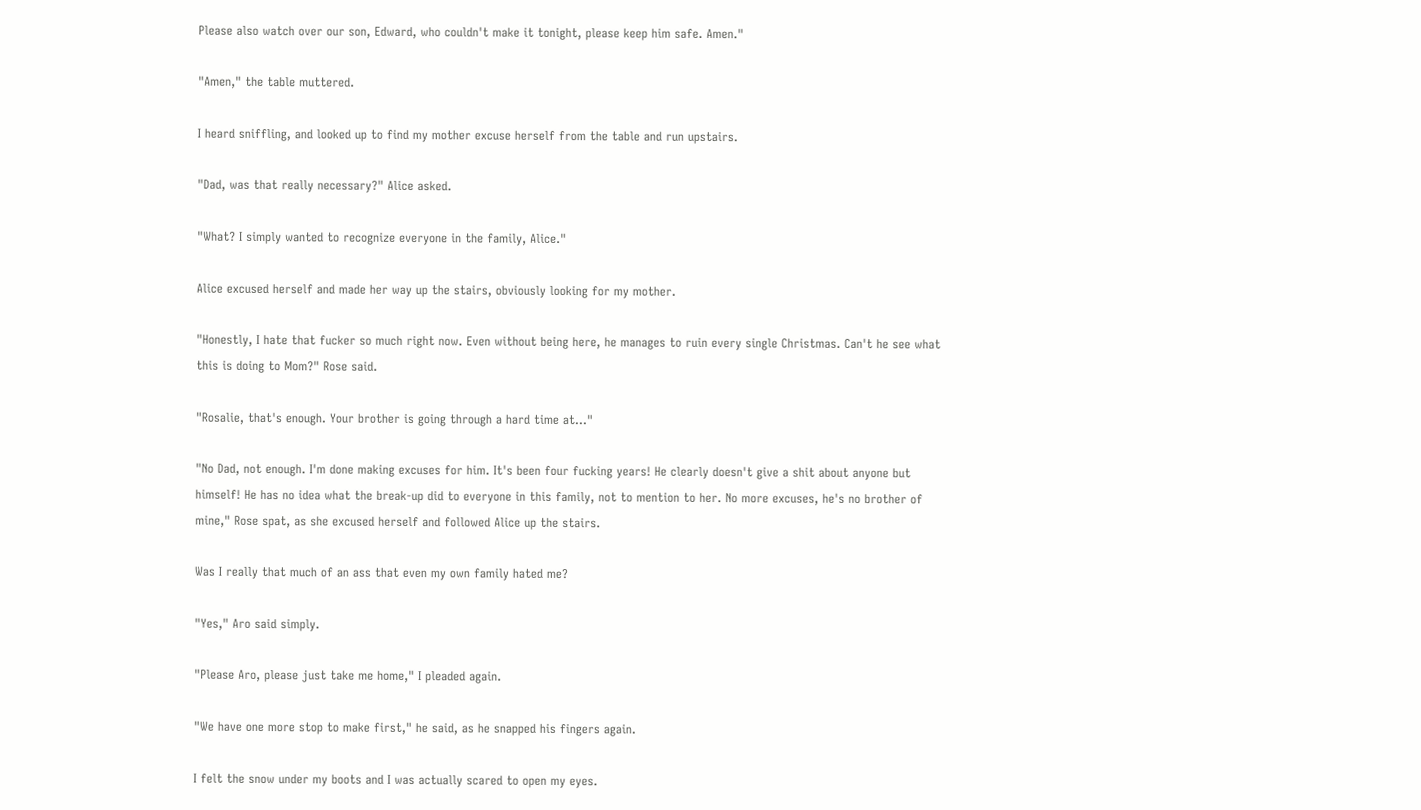Please also watch over our son, Edward, who couldn't make it tonight, please keep him safe. Amen."

"Amen," the table muttered.

I heard sniffling, and looked up to find my mother excuse herself from the table and run upstairs.

"Dad, was that really necessary?" Alice asked.

"What? I simply wanted to recognize everyone in the family, Alice."

Alice excused herself and made her way up the stairs, obviously looking for my mother.

"Honestly, I hate that fucker so much right now. Even without being here, he manages to ruin every single Christmas. Can't he see what this is doing to Mom?" Rose said.

"Rosalie, that's enough. Your brother is going through a hard time at…"

"No Dad, not enough. I'm done making excuses for him. It's been four fucking years! He clearly doesn't give a shit about anyone but himself! He has no idea what the break-up did to everyone in this family, not to mention to her. No more excuses, he's no brother of mine," Rose spat, as she excused herself and followed Alice up the stairs.

Was I really that much of an ass that even my own family hated me?

"Yes," Aro said simply.

"Please Aro, please just take me home," I pleaded again.

"We have one more stop to make first," he said, as he snapped his fingers again.

I felt the snow under my boots and I was actually scared to open my eyes.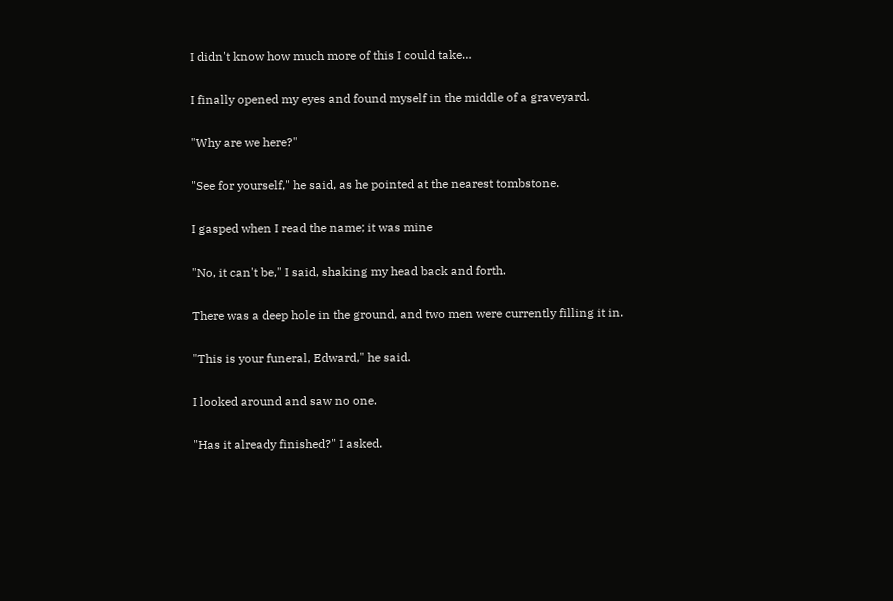I didn't know how much more of this I could take…

I finally opened my eyes and found myself in the middle of a graveyard.

"Why are we here?"

"See for yourself," he said, as he pointed at the nearest tombstone.

I gasped when I read the name; it was mine

"No, it can't be," I said, shaking my head back and forth.

There was a deep hole in the ground, and two men were currently filling it in.

"This is your funeral, Edward," he said.

I looked around and saw no one.

"Has it already finished?" I asked.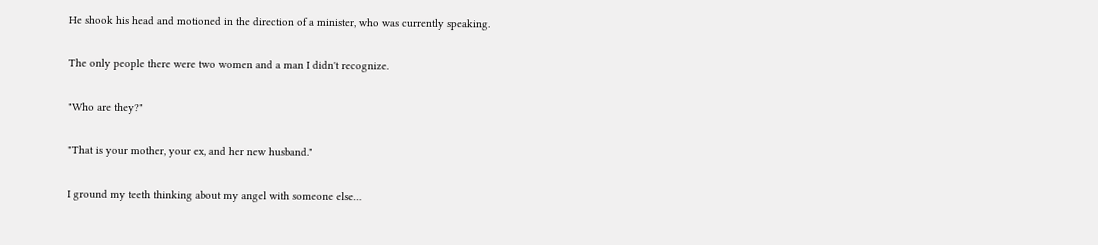He shook his head and motioned in the direction of a minister, who was currently speaking.

The only people there were two women and a man I didn't recognize.

"Who are they?"

"That is your mother, your ex, and her new husband."

I ground my teeth thinking about my angel with someone else…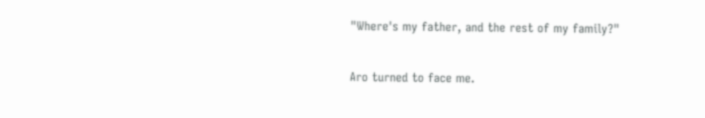"Where's my father, and the rest of my family?"

Aro turned to face me.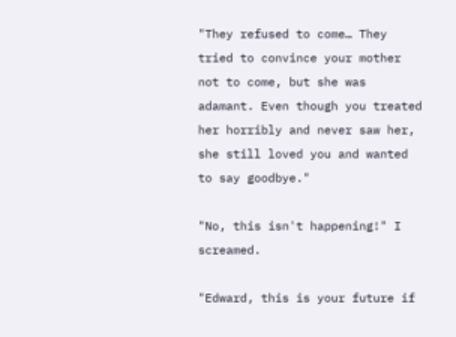"They refused to come… They tried to convince your mother not to come, but she was adamant. Even though you treated her horribly and never saw her, she still loved you and wanted to say goodbye."

"No, this isn't happening!" I screamed.

"Edward, this is your future if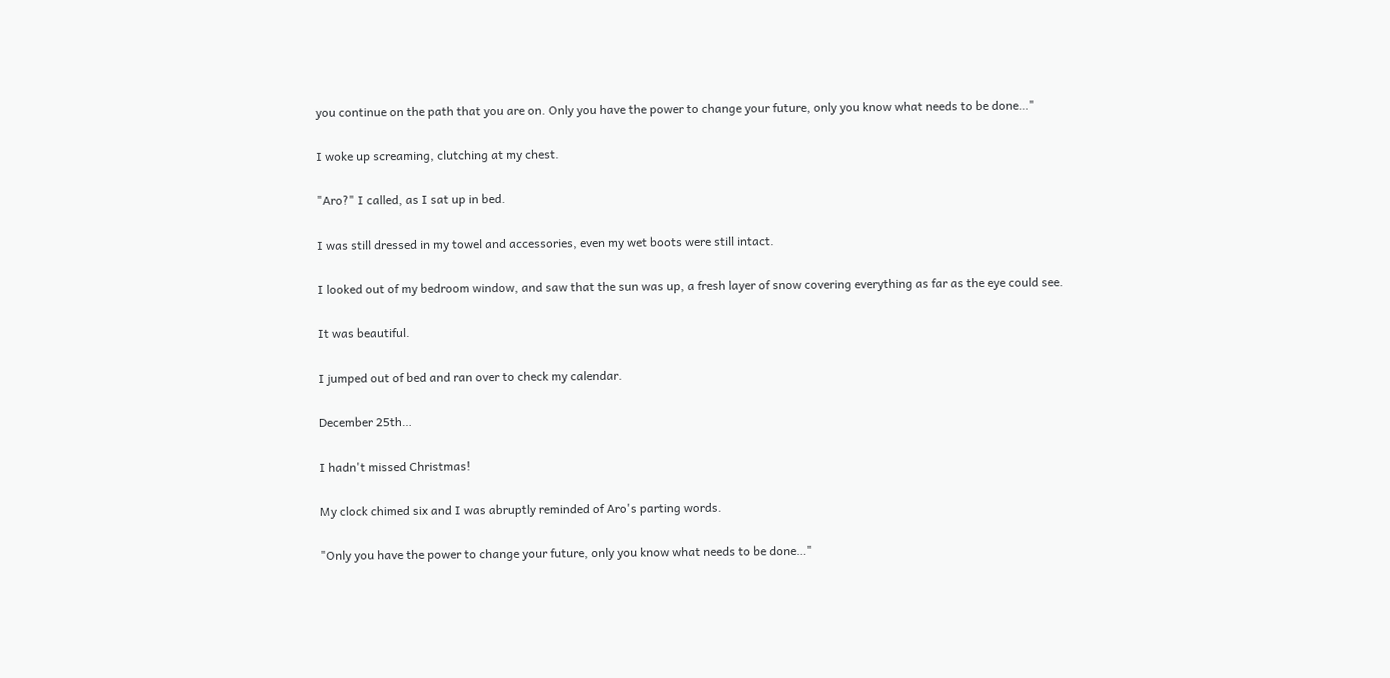you continue on the path that you are on. Only you have the power to change your future, only you know what needs to be done…"

I woke up screaming, clutching at my chest.

"Aro?" I called, as I sat up in bed.

I was still dressed in my towel and accessories, even my wet boots were still intact.

I looked out of my bedroom window, and saw that the sun was up, a fresh layer of snow covering everything as far as the eye could see.

It was beautiful.

I jumped out of bed and ran over to check my calendar.

December 25th…

I hadn't missed Christmas!

My clock chimed six and I was abruptly reminded of Aro's parting words.

"Only you have the power to change your future, only you know what needs to be done…"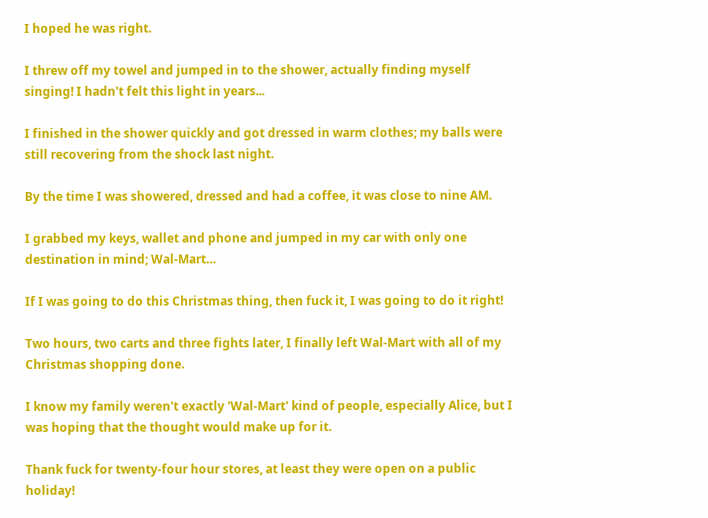I hoped he was right.

I threw off my towel and jumped in to the shower, actually finding myself singing! I hadn't felt this light in years...

I finished in the shower quickly and got dressed in warm clothes; my balls were still recovering from the shock last night.

By the time I was showered, dressed and had a coffee, it was close to nine AM.

I grabbed my keys, wallet and phone and jumped in my car with only one destination in mind; Wal-Mart…

If I was going to do this Christmas thing, then fuck it, I was going to do it right!

Two hours, two carts and three fights later, I finally left Wal-Mart with all of my Christmas shopping done.

I know my family weren't exactly 'Wal-Mart' kind of people, especially Alice, but I was hoping that the thought would make up for it.

Thank fuck for twenty-four hour stores, at least they were open on a public holiday!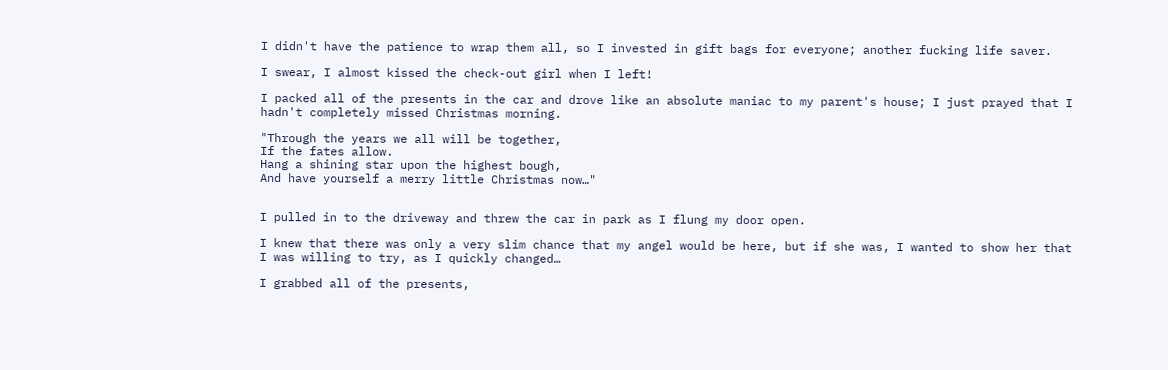I didn't have the patience to wrap them all, so I invested in gift bags for everyone; another fucking life saver.

I swear, I almost kissed the check-out girl when I left!

I packed all of the presents in the car and drove like an absolute maniac to my parent's house; I just prayed that I hadn't completely missed Christmas morning.

"Through the years we all will be together,
If the fates allow.
Hang a shining star upon the highest bough,
And have yourself a merry little Christmas now…"


I pulled in to the driveway and threw the car in park as I flung my door open.

I knew that there was only a very slim chance that my angel would be here, but if she was, I wanted to show her that I was willing to try, as I quickly changed…

I grabbed all of the presents,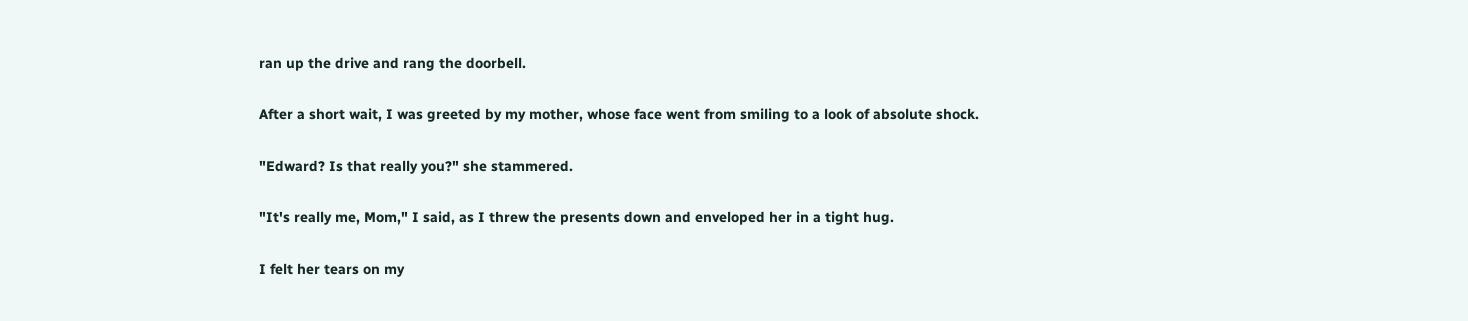ran up the drive and rang the doorbell.

After a short wait, I was greeted by my mother, whose face went from smiling to a look of absolute shock.

"Edward? Is that really you?" she stammered.

"It's really me, Mom," I said, as I threw the presents down and enveloped her in a tight hug.

I felt her tears on my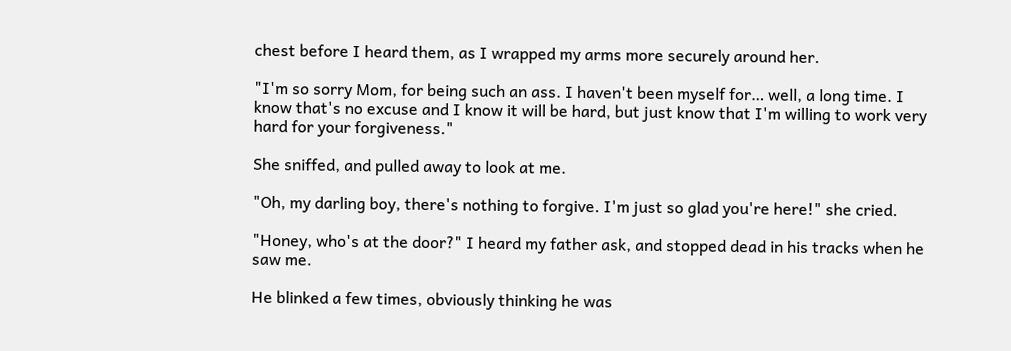chest before I heard them, as I wrapped my arms more securely around her.

"I'm so sorry Mom, for being such an ass. I haven't been myself for… well, a long time. I know that's no excuse and I know it will be hard, but just know that I'm willing to work very hard for your forgiveness."

She sniffed, and pulled away to look at me.

"Oh, my darling boy, there's nothing to forgive. I'm just so glad you're here!" she cried.

"Honey, who's at the door?" I heard my father ask, and stopped dead in his tracks when he saw me.

He blinked a few times, obviously thinking he was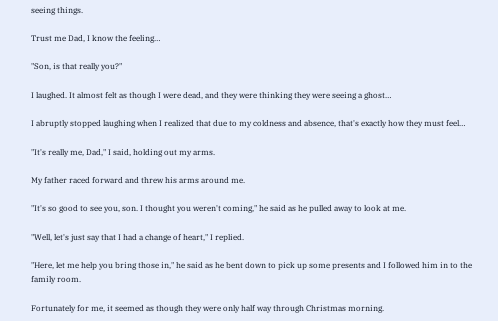seeing things.

Trust me Dad, I know the feeling…

"Son, is that really you?"

I laughed. It almost felt as though I were dead, and they were thinking they were seeing a ghost…

I abruptly stopped laughing when I realized that due to my coldness and absence, that's exactly how they must feel…

"It's really me, Dad," I said, holding out my arms.

My father raced forward and threw his arms around me.

"It's so good to see you, son. I thought you weren't coming," he said as he pulled away to look at me.

"Well, let's just say that I had a change of heart," I replied.

"Here, let me help you bring those in," he said as he bent down to pick up some presents and I followed him in to the family room.

Fortunately for me, it seemed as though they were only half way through Christmas morning.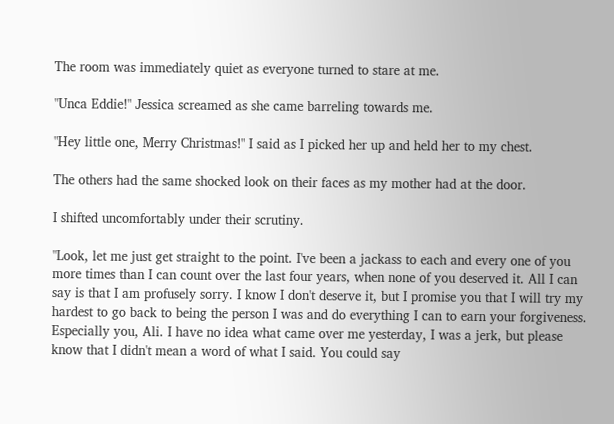The room was immediately quiet as everyone turned to stare at me.

"Unca Eddie!" Jessica screamed as she came barreling towards me.

"Hey little one, Merry Christmas!" I said as I picked her up and held her to my chest.

The others had the same shocked look on their faces as my mother had at the door.

I shifted uncomfortably under their scrutiny.

"Look, let me just get straight to the point. I've been a jackass to each and every one of you more times than I can count over the last four years, when none of you deserved it. All I can say is that I am profusely sorry. I know I don't deserve it, but I promise you that I will try my hardest to go back to being the person I was and do everything I can to earn your forgiveness. Especially you, Ali. I have no idea what came over me yesterday, I was a jerk, but please know that I didn't mean a word of what I said. You could say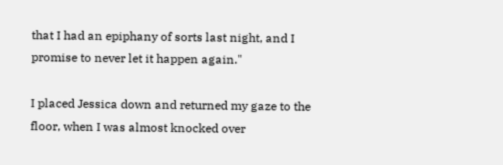that I had an epiphany of sorts last night, and I promise to never let it happen again."

I placed Jessica down and returned my gaze to the floor, when I was almost knocked over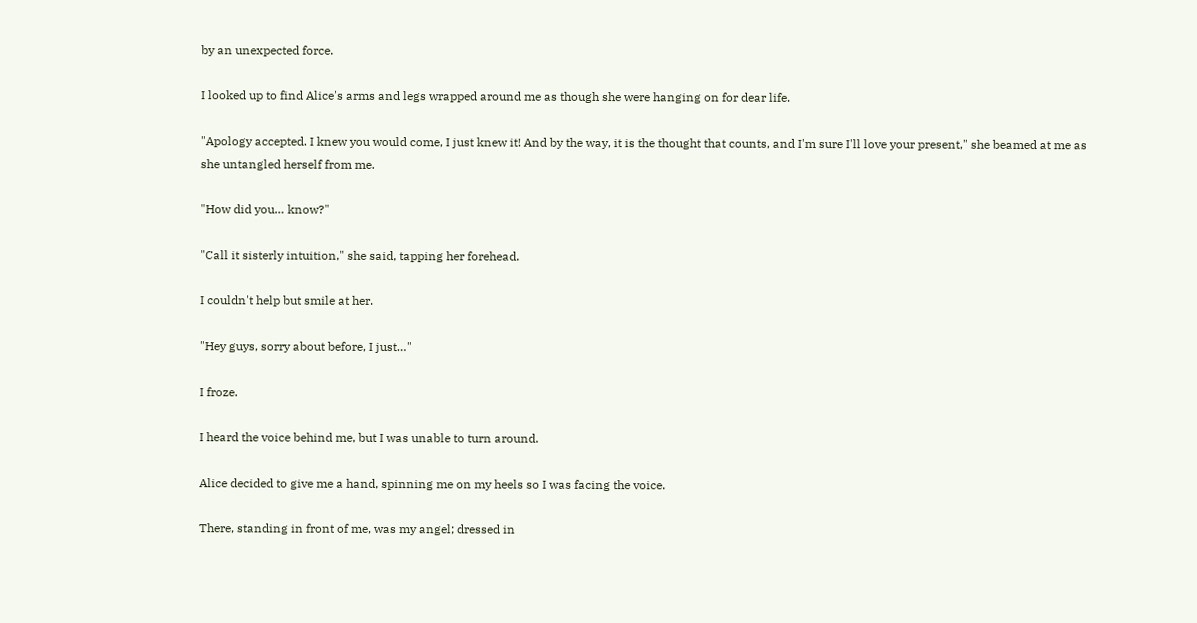by an unexpected force.

I looked up to find Alice's arms and legs wrapped around me as though she were hanging on for dear life.

"Apology accepted. I knew you would come, I just knew it! And by the way, it is the thought that counts, and I'm sure I'll love your present," she beamed at me as she untangled herself from me.

"How did you… know?"

"Call it sisterly intuition," she said, tapping her forehead.

I couldn't help but smile at her.

"Hey guys, sorry about before, I just…"

I froze.

I heard the voice behind me, but I was unable to turn around.

Alice decided to give me a hand, spinning me on my heels so I was facing the voice.

There, standing in front of me, was my angel; dressed in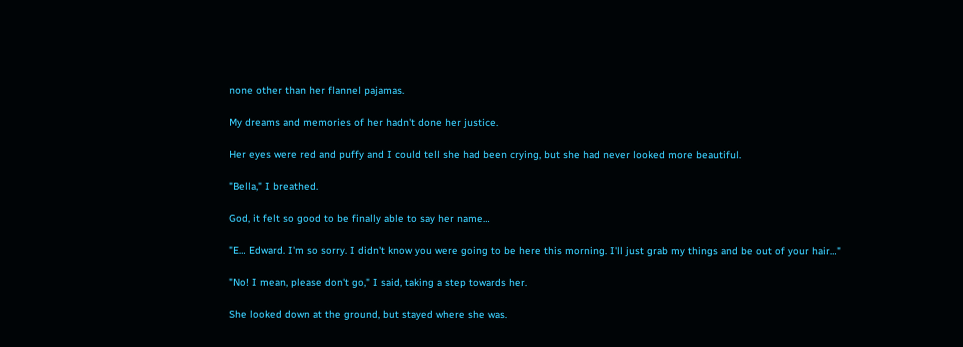none other than her flannel pajamas.

My dreams and memories of her hadn't done her justice.

Her eyes were red and puffy and I could tell she had been crying, but she had never looked more beautiful.

"Bella," I breathed.

God, it felt so good to be finally able to say her name…

"E… Edward. I'm so sorry. I didn't know you were going to be here this morning. I'll just grab my things and be out of your hair…"

"No! I mean, please don't go," I said, taking a step towards her.

She looked down at the ground, but stayed where she was.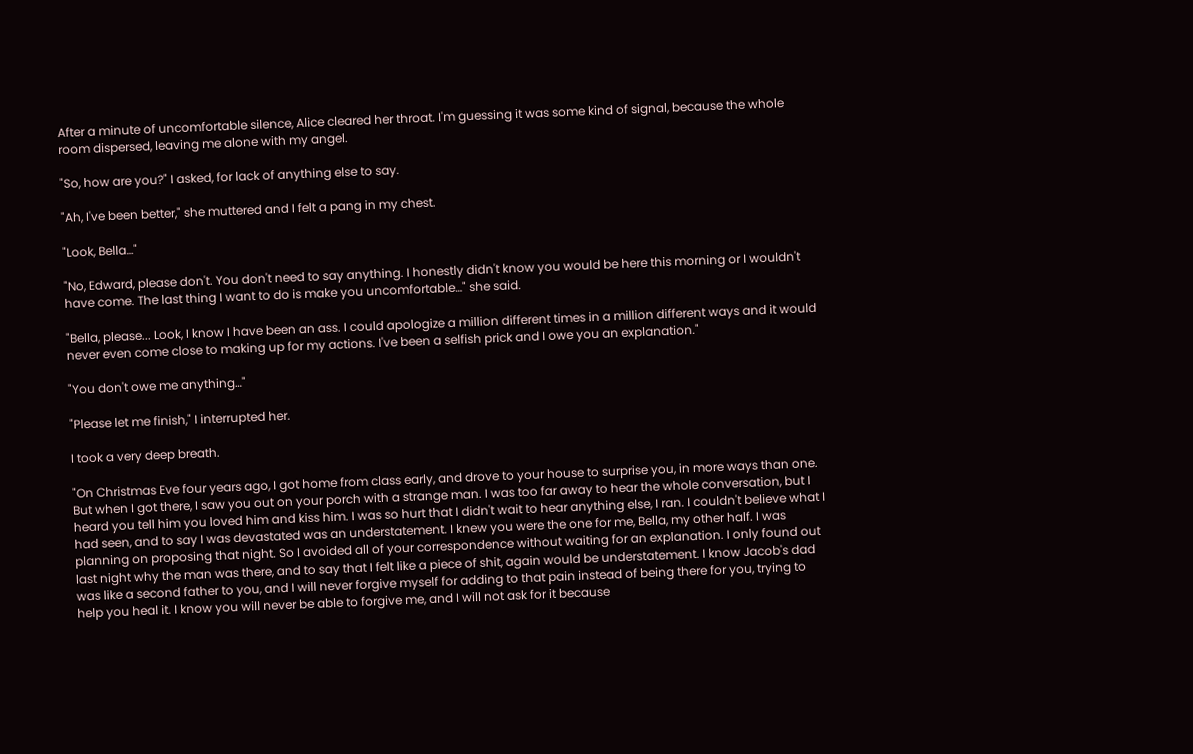After a minute of uncomfortable silence, Alice cleared her throat. I'm guessing it was some kind of signal, because the whole room dispersed, leaving me alone with my angel.

"So, how are you?" I asked, for lack of anything else to say.

"Ah, I've been better," she muttered and I felt a pang in my chest.

"Look, Bella…"

"No, Edward, please don't. You don't need to say anything. I honestly didn't know you would be here this morning or I wouldn't have come. The last thing I want to do is make you uncomfortable…" she said.

"Bella, please... Look, I know I have been an ass. I could apologize a million different times in a million different ways and it would never even come close to making up for my actions. I've been a selfish prick and I owe you an explanation."

"You don't owe me anything…"

"Please let me finish," I interrupted her.

I took a very deep breath.

"On Christmas Eve four years ago, I got home from class early, and drove to your house to surprise you, in more ways than one. But when I got there, I saw you out on your porch with a strange man. I was too far away to hear the whole conversation, but I heard you tell him you loved him and kiss him. I was so hurt that I didn't wait to hear anything else, I ran. I couldn't believe what I had seen, and to say I was devastated was an understatement. I knew you were the one for me, Bella, my other half. I was planning on proposing that night. So I avoided all of your correspondence without waiting for an explanation. I only found out last night why the man was there, and to say that I felt like a piece of shit, again would be understatement. I know Jacob's dad was like a second father to you, and I will never forgive myself for adding to that pain instead of being there for you, trying to help you heal it. I know you will never be able to forgive me, and I will not ask for it because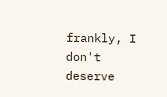frankly, I don't deserve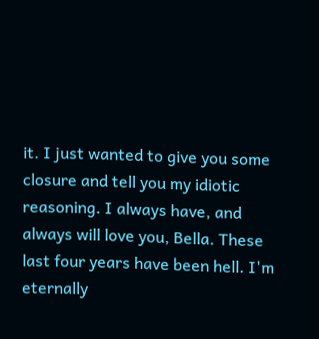it. I just wanted to give you some closure and tell you my idiotic reasoning. I always have, and always will love you, Bella. These last four years have been hell. I'm eternally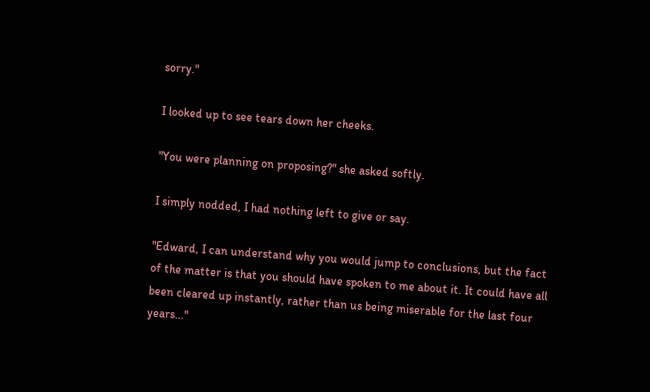sorry."

I looked up to see tears down her cheeks.

"You were planning on proposing?" she asked softly.

I simply nodded, I had nothing left to give or say.

"Edward, I can understand why you would jump to conclusions, but the fact of the matter is that you should have spoken to me about it. It could have all been cleared up instantly, rather than us being miserable for the last four years…"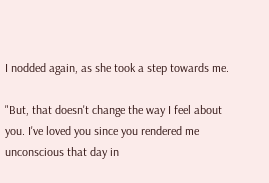I nodded again, as she took a step towards me.

"But, that doesn't change the way I feel about you. I've loved you since you rendered me unconscious that day in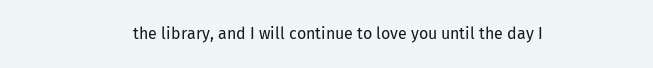the library, and I will continue to love you until the day I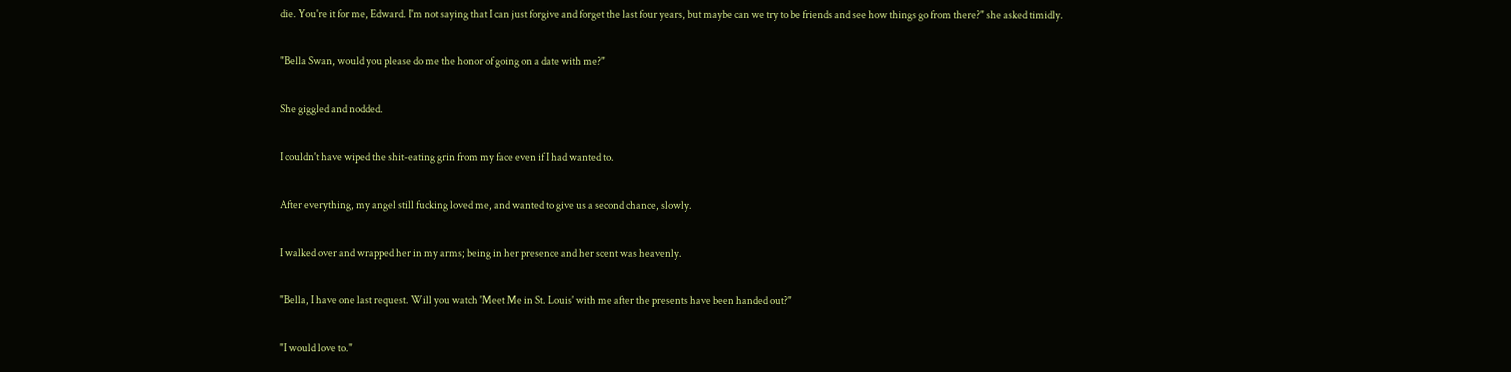die. You're it for me, Edward. I'm not saying that I can just forgive and forget the last four years, but maybe can we try to be friends and see how things go from there?" she asked timidly.

"Bella Swan, would you please do me the honor of going on a date with me?"

She giggled and nodded.

I couldn't have wiped the shit-eating grin from my face even if I had wanted to.

After everything, my angel still fucking loved me, and wanted to give us a second chance, slowly.

I walked over and wrapped her in my arms; being in her presence and her scent was heavenly.

"Bella, I have one last request. Will you watch 'Meet Me in St. Louis' with me after the presents have been handed out?"

"I would love to."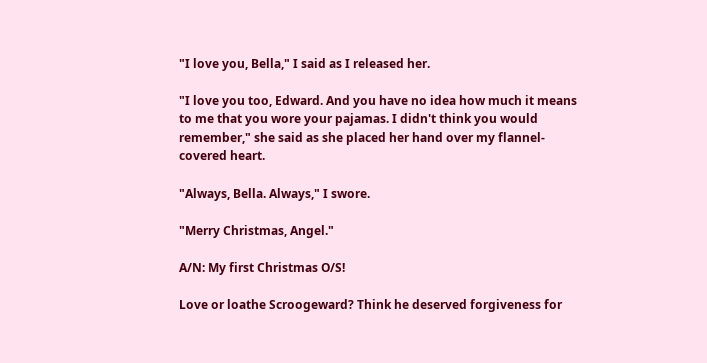"I love you, Bella," I said as I released her.

"I love you too, Edward. And you have no idea how much it means to me that you wore your pajamas. I didn't think you would remember," she said as she placed her hand over my flannel-covered heart.

"Always, Bella. Always," I swore.

"Merry Christmas, Angel."

A/N: My first Christmas O/S!

Love or loathe Scroogeward? Think he deserved forgiveness for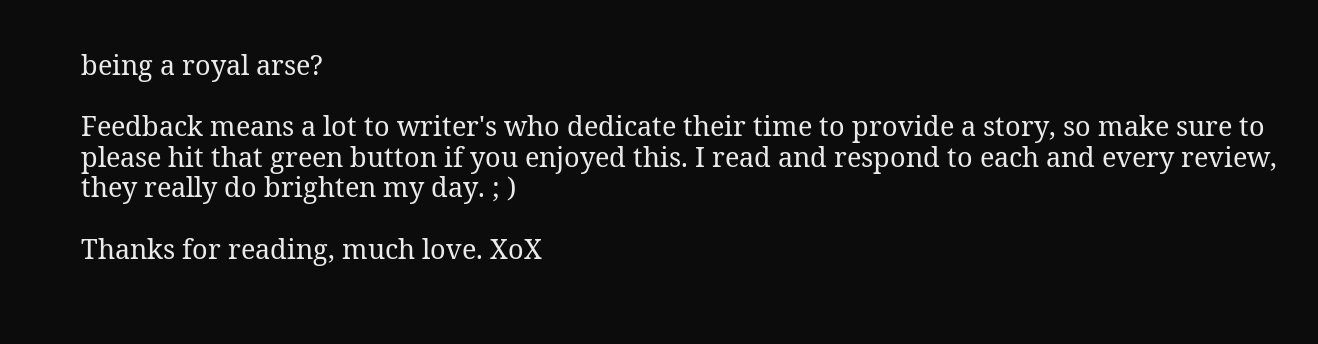being a royal arse?

Feedback means a lot to writer's who dedicate their time to provide a story, so make sure to please hit that green button if you enjoyed this. I read and respond to each and every review, they really do brighten my day. ; )

Thanks for reading, much love. XoX